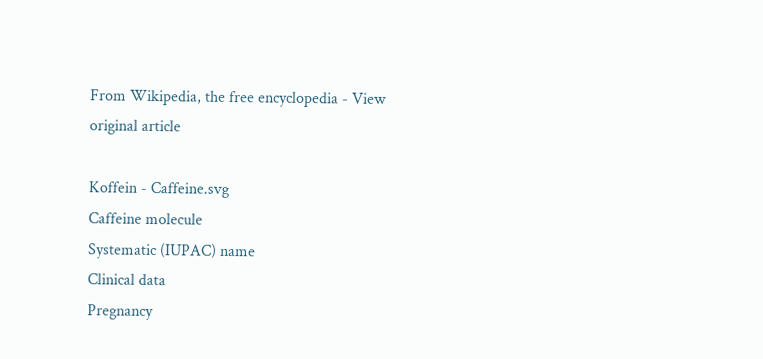From Wikipedia, the free encyclopedia - View original article

Koffein - Caffeine.svg
Caffeine molecule
Systematic (IUPAC) name
Clinical data
Pregnancy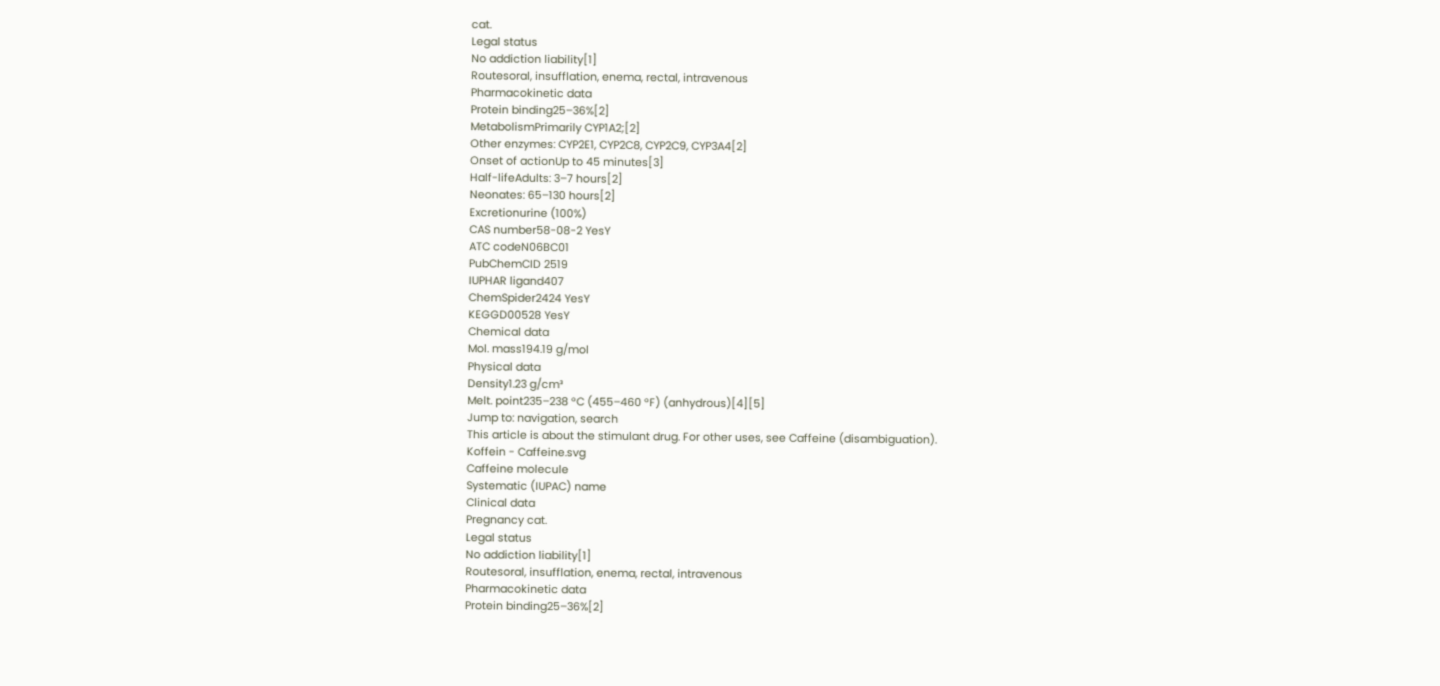cat.
Legal status
No addiction liability[1]
Routesoral, insufflation, enema, rectal, intravenous
Pharmacokinetic data
Protein binding25–36%[2]
MetabolismPrimarily CYP1A2;[2]
Other enzymes: CYP2E1, CYP2C8, CYP2C9, CYP3A4[2]
Onset of actionUp to 45 minutes[3]
Half-lifeAdults: 3–7 hours[2]
Neonates: 65–130 hours[2]
Excretionurine (100%)
CAS number58-08-2 YesY
ATC codeN06BC01
PubChemCID 2519
IUPHAR ligand407
ChemSpider2424 YesY
KEGGD00528 YesY
Chemical data
Mol. mass194.19 g/mol
Physical data
Density1.23 g/cm³
Melt. point235–238 °C (455–460 °F) (anhydrous)[4][5]
Jump to: navigation, search
This article is about the stimulant drug. For other uses, see Caffeine (disambiguation).
Koffein - Caffeine.svg
Caffeine molecule
Systematic (IUPAC) name
Clinical data
Pregnancy cat.
Legal status
No addiction liability[1]
Routesoral, insufflation, enema, rectal, intravenous
Pharmacokinetic data
Protein binding25–36%[2]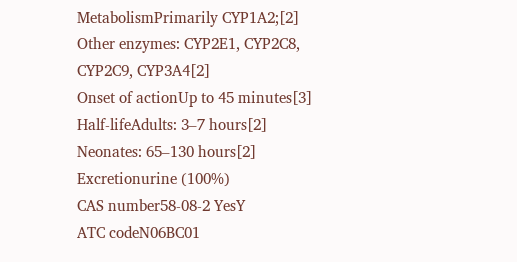MetabolismPrimarily CYP1A2;[2]
Other enzymes: CYP2E1, CYP2C8, CYP2C9, CYP3A4[2]
Onset of actionUp to 45 minutes[3]
Half-lifeAdults: 3–7 hours[2]
Neonates: 65–130 hours[2]
Excretionurine (100%)
CAS number58-08-2 YesY
ATC codeN06BC01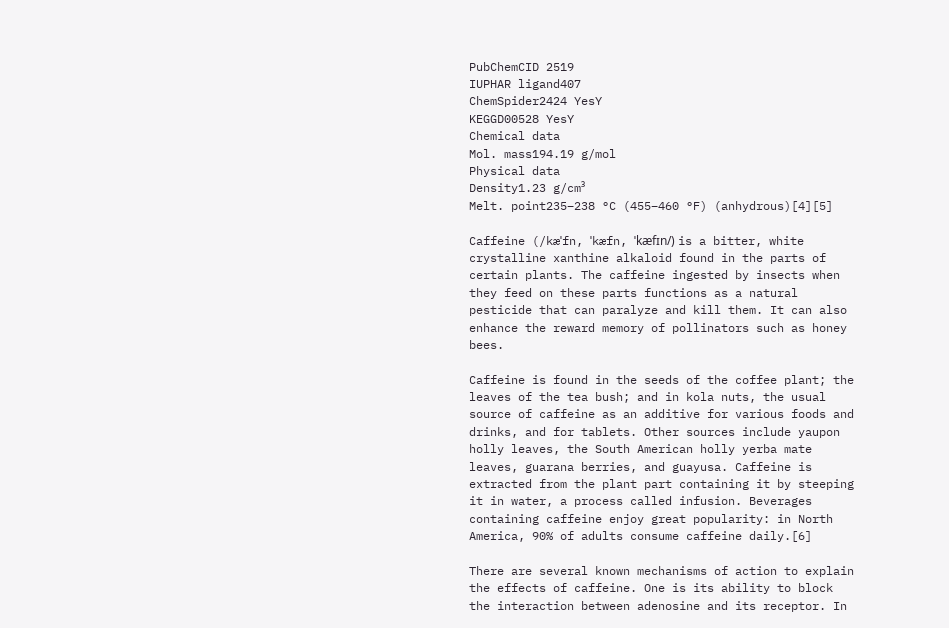PubChemCID 2519
IUPHAR ligand407
ChemSpider2424 YesY
KEGGD00528 YesY
Chemical data
Mol. mass194.19 g/mol
Physical data
Density1.23 g/cm³
Melt. point235–238 °C (455–460 °F) (anhydrous)[4][5]

Caffeine (/kæˈfn, ˈkæfn, ˈkæfɪn/) is a bitter, white crystalline xanthine alkaloid found in the parts of certain plants. The caffeine ingested by insects when they feed on these parts functions as a natural pesticide that can paralyze and kill them. It can also enhance the reward memory of pollinators such as honey bees.

Caffeine is found in the seeds of the coffee plant; the leaves of the tea bush; and in kola nuts, the usual source of caffeine as an additive for various foods and drinks, and for tablets. Other sources include yaupon holly leaves, the South American holly yerba mate leaves, guarana berries, and guayusa. Caffeine is extracted from the plant part containing it by steeping it in water, a process called infusion. Beverages containing caffeine enjoy great popularity: in North America, 90% of adults consume caffeine daily.[6]

There are several known mechanisms of action to explain the effects of caffeine. One is its ability to block the interaction between adenosine and its receptor. In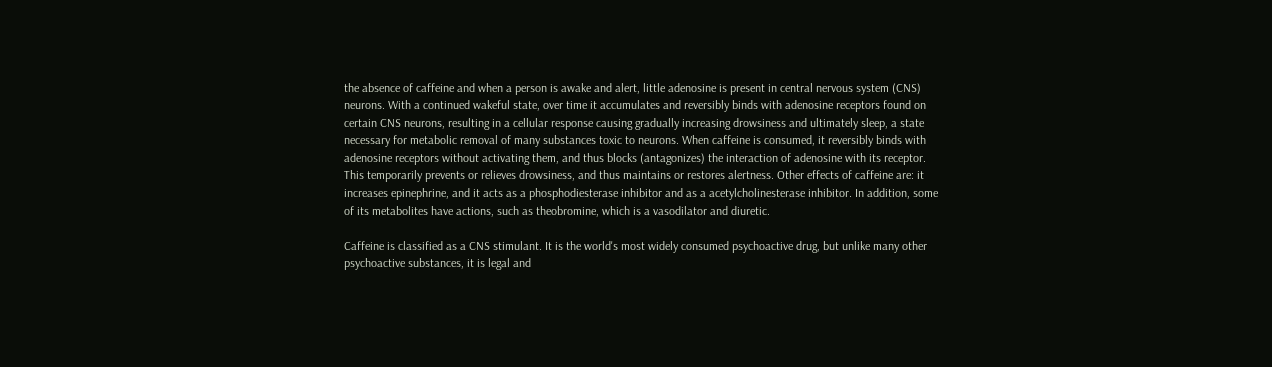the absence of caffeine and when a person is awake and alert, little adenosine is present in central nervous system (CNS) neurons. With a continued wakeful state, over time it accumulates and reversibly binds with adenosine receptors found on certain CNS neurons, resulting in a cellular response causing gradually increasing drowsiness and ultimately sleep, a state necessary for metabolic removal of many substances toxic to neurons. When caffeine is consumed, it reversibly binds with adenosine receptors without activating them, and thus blocks (antagonizes) the interaction of adenosine with its receptor. This temporarily prevents or relieves drowsiness, and thus maintains or restores alertness. Other effects of caffeine are: it increases epinephrine, and it acts as a phosphodiesterase inhibitor and as a acetylcholinesterase inhibitor. In addition, some of its metabolites have actions, such as theobromine, which is a vasodilator and diuretic.

Caffeine is classified as a CNS stimulant. It is the world's most widely consumed psychoactive drug, but unlike many other psychoactive substances, it is legal and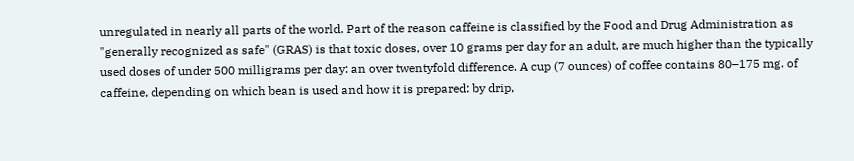unregulated in nearly all parts of the world. Part of the reason caffeine is classified by the Food and Drug Administration as "generally recognized as safe" (GRAS) is that toxic doses, over 10 grams per day for an adult, are much higher than the typically used doses of under 500 milligrams per day: an over twentyfold difference. A cup (7 ounces) of coffee contains 80–175 mg. of caffeine, depending on which bean is used and how it is prepared: by drip,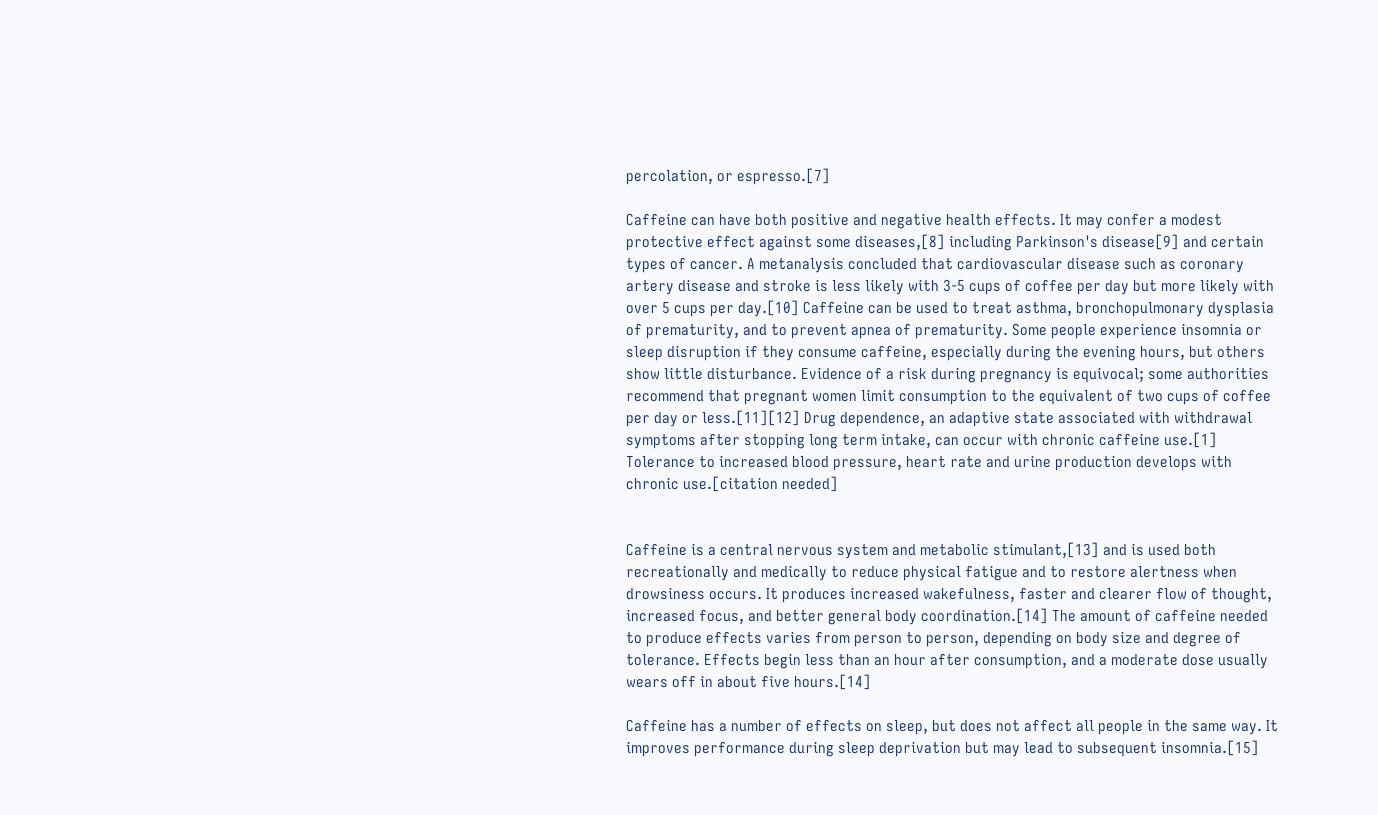percolation, or espresso.[7]

Caffeine can have both positive and negative health effects. It may confer a modest protective effect against some diseases,[8] including Parkinson's disease[9] and certain types of cancer. A metanalysis concluded that cardiovascular disease such as coronary artery disease and stroke is less likely with 3-5 cups of coffee per day but more likely with over 5 cups per day.[10] Caffeine can be used to treat asthma, bronchopulmonary dysplasia of prematurity, and to prevent apnea of prematurity. Some people experience insomnia or sleep disruption if they consume caffeine, especially during the evening hours, but others show little disturbance. Evidence of a risk during pregnancy is equivocal; some authorities recommend that pregnant women limit consumption to the equivalent of two cups of coffee per day or less.[11][12] Drug dependence, an adaptive state associated with withdrawal symptoms after stopping long term intake, can occur with chronic caffeine use.[1] Tolerance to increased blood pressure, heart rate and urine production develops with chronic use.[citation needed]


Caffeine is a central nervous system and metabolic stimulant,[13] and is used both recreationally and medically to reduce physical fatigue and to restore alertness when drowsiness occurs. It produces increased wakefulness, faster and clearer flow of thought, increased focus, and better general body coordination.[14] The amount of caffeine needed to produce effects varies from person to person, depending on body size and degree of tolerance. Effects begin less than an hour after consumption, and a moderate dose usually wears off in about five hours.[14]

Caffeine has a number of effects on sleep, but does not affect all people in the same way. It improves performance during sleep deprivation but may lead to subsequent insomnia.[15]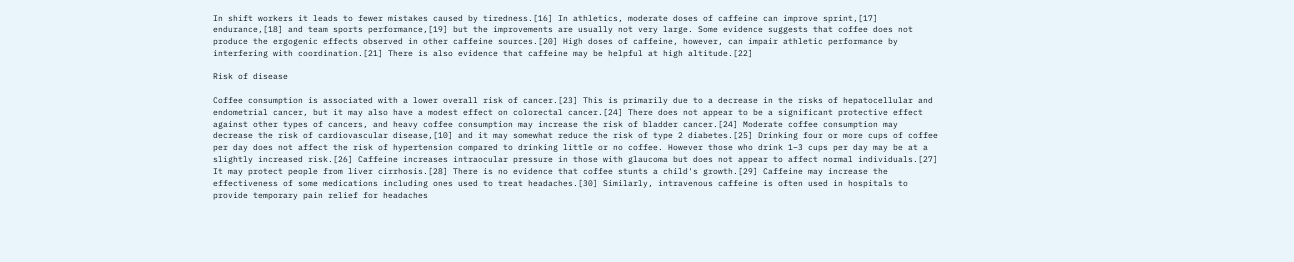In shift workers it leads to fewer mistakes caused by tiredness.[16] In athletics, moderate doses of caffeine can improve sprint,[17] endurance,[18] and team sports performance,[19] but the improvements are usually not very large. Some evidence suggests that coffee does not produce the ergogenic effects observed in other caffeine sources.[20] High doses of caffeine, however, can impair athletic performance by interfering with coordination.[21] There is also evidence that caffeine may be helpful at high altitude.[22]

Risk of disease

Coffee consumption is associated with a lower overall risk of cancer.[23] This is primarily due to a decrease in the risks of hepatocellular and endometrial cancer, but it may also have a modest effect on colorectal cancer.[24] There does not appear to be a significant protective effect against other types of cancers, and heavy coffee consumption may increase the risk of bladder cancer.[24] Moderate coffee consumption may decrease the risk of cardiovascular disease,[10] and it may somewhat reduce the risk of type 2 diabetes.[25] Drinking four or more cups of coffee per day does not affect the risk of hypertension compared to drinking little or no coffee. However those who drink 1–3 cups per day may be at a slightly increased risk.[26] Caffeine increases intraocular pressure in those with glaucoma but does not appear to affect normal individuals.[27] It may protect people from liver cirrhosis.[28] There is no evidence that coffee stunts a child's growth.[29] Caffeine may increase the effectiveness of some medications including ones used to treat headaches.[30] Similarly, intravenous caffeine is often used in hospitals to provide temporary pain relief for headaches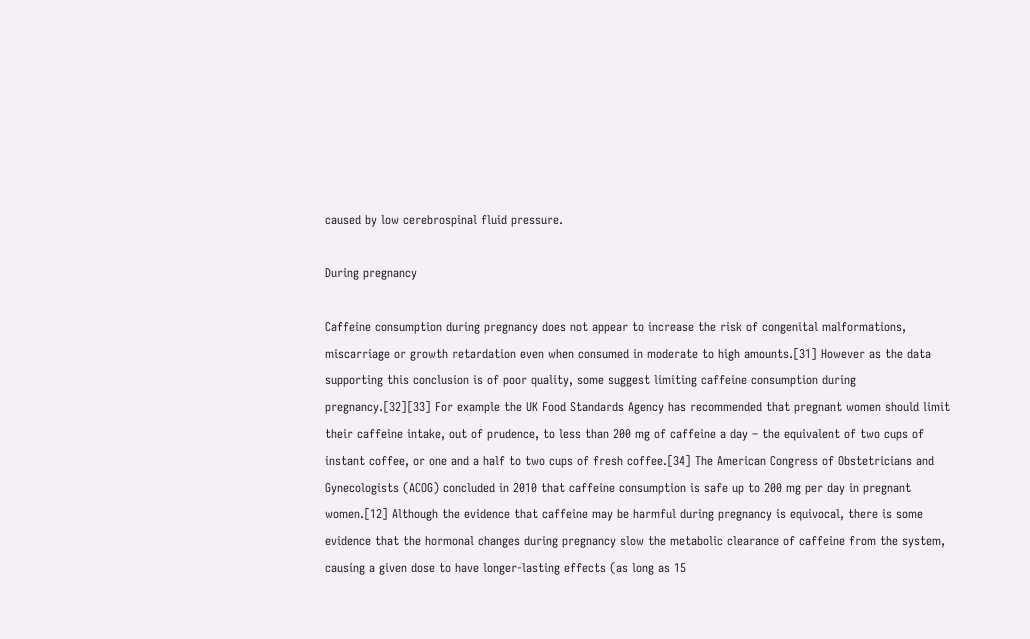caused by low cerebrospinal fluid pressure.

During pregnancy

Caffeine consumption during pregnancy does not appear to increase the risk of congenital malformations, miscarriage or growth retardation even when consumed in moderate to high amounts.[31] However as the data supporting this conclusion is of poor quality, some suggest limiting caffeine consumption during pregnancy.[32][33] For example the UK Food Standards Agency has recommended that pregnant women should limit their caffeine intake, out of prudence, to less than 200 mg of caffeine a day – the equivalent of two cups of instant coffee, or one and a half to two cups of fresh coffee.[34] The American Congress of Obstetricians and Gynecologists (ACOG) concluded in 2010 that caffeine consumption is safe up to 200 mg per day in pregnant women.[12] Although the evidence that caffeine may be harmful during pregnancy is equivocal, there is some evidence that the hormonal changes during pregnancy slow the metabolic clearance of caffeine from the system, causing a given dose to have longer-lasting effects (as long as 15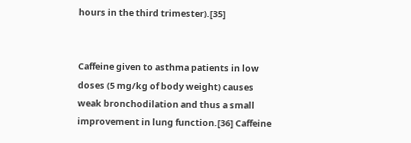hours in the third trimester).[35]


Caffeine given to asthma patients in low doses (5 mg/kg of body weight) causes weak bronchodilation and thus a small improvement in lung function.[36] Caffeine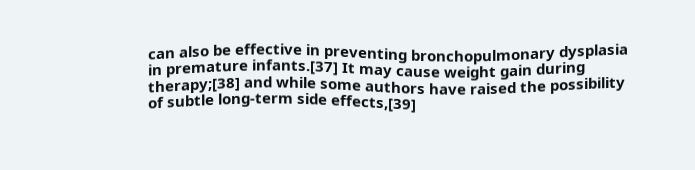can also be effective in preventing bronchopulmonary dysplasia in premature infants.[37] It may cause weight gain during therapy;[38] and while some authors have raised the possibility of subtle long-term side effects,[39]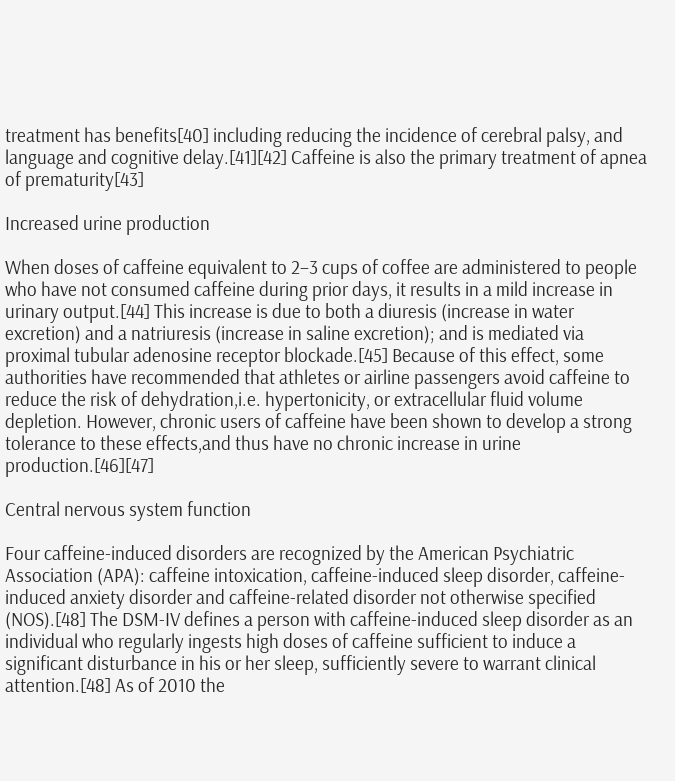treatment has benefits[40] including reducing the incidence of cerebral palsy, and language and cognitive delay.[41][42] Caffeine is also the primary treatment of apnea of prematurity[43]

Increased urine production

When doses of caffeine equivalent to 2–3 cups of coffee are administered to people who have not consumed caffeine during prior days, it results in a mild increase in urinary output.[44] This increase is due to both a diuresis (increase in water excretion) and a natriuresis (increase in saline excretion); and is mediated via proximal tubular adenosine receptor blockade.[45] Because of this effect, some authorities have recommended that athletes or airline passengers avoid caffeine to reduce the risk of dehydration,i.e. hypertonicity, or extracellular fluid volume depletion. However, chronic users of caffeine have been shown to develop a strong tolerance to these effects,and thus have no chronic increase in urine production.[46][47]

Central nervous system function

Four caffeine-induced disorders are recognized by the American Psychiatric Association (APA): caffeine intoxication, caffeine-induced sleep disorder, caffeine-induced anxiety disorder and caffeine-related disorder not otherwise specified (NOS).[48] The DSM-IV defines a person with caffeine-induced sleep disorder as an individual who regularly ingests high doses of caffeine sufficient to induce a significant disturbance in his or her sleep, sufficiently severe to warrant clinical attention.[48] As of 2010 the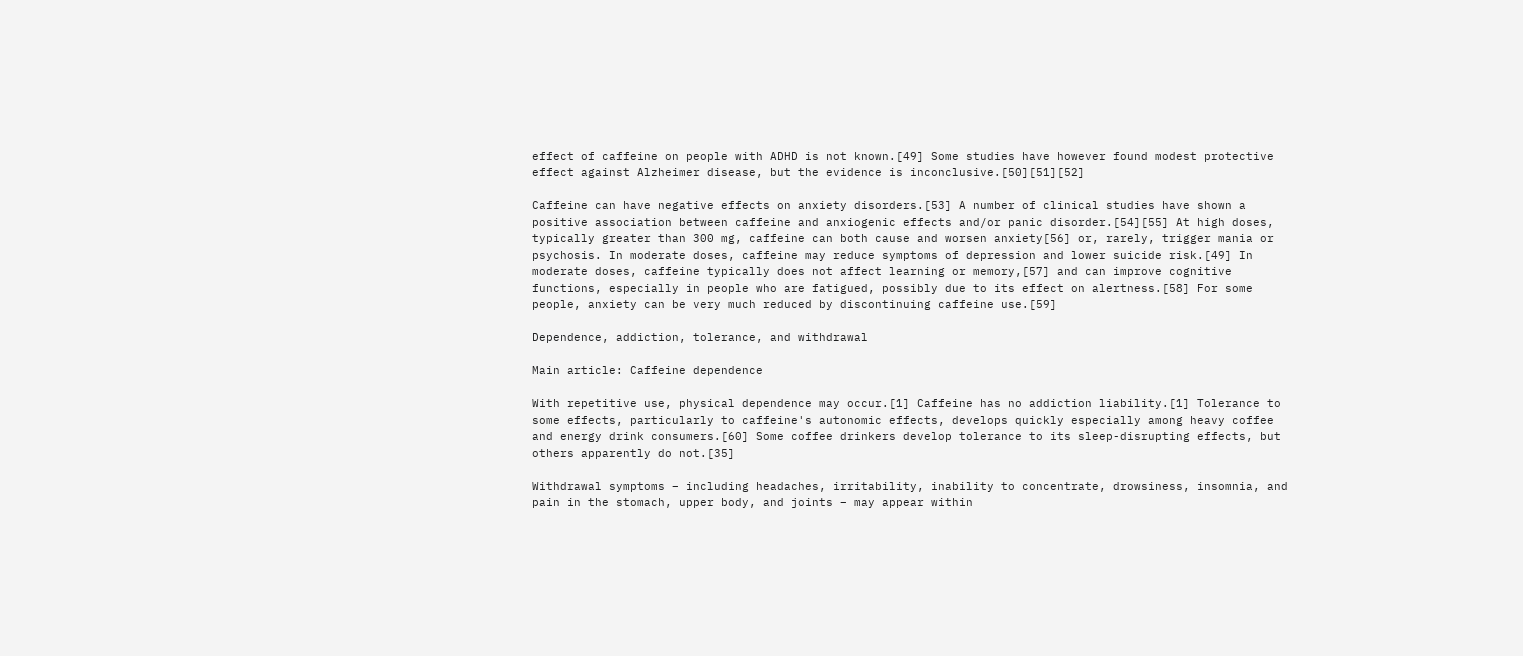effect of caffeine on people with ADHD is not known.[49] Some studies have however found modest protective effect against Alzheimer disease, but the evidence is inconclusive.[50][51][52]

Caffeine can have negative effects on anxiety disorders.[53] A number of clinical studies have shown a positive association between caffeine and anxiogenic effects and/or panic disorder.[54][55] At high doses, typically greater than 300 mg, caffeine can both cause and worsen anxiety[56] or, rarely, trigger mania or psychosis. In moderate doses, caffeine may reduce symptoms of depression and lower suicide risk.[49] In moderate doses, caffeine typically does not affect learning or memory,[57] and can improve cognitive functions, especially in people who are fatigued, possibly due to its effect on alertness.[58] For some people, anxiety can be very much reduced by discontinuing caffeine use.[59]

Dependence, addiction, tolerance, and withdrawal

Main article: Caffeine dependence

With repetitive use, physical dependence may occur.[1] Caffeine has no addiction liability.[1] Tolerance to some effects, particularly to caffeine's autonomic effects, develops quickly especially among heavy coffee and energy drink consumers.[60] Some coffee drinkers develop tolerance to its sleep-disrupting effects, but others apparently do not.[35]

Withdrawal symptoms – including headaches, irritability, inability to concentrate, drowsiness, insomnia, and pain in the stomach, upper body, and joints – may appear within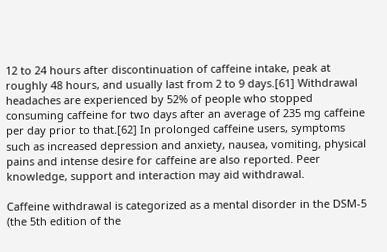12 to 24 hours after discontinuation of caffeine intake, peak at roughly 48 hours, and usually last from 2 to 9 days.[61] Withdrawal headaches are experienced by 52% of people who stopped consuming caffeine for two days after an average of 235 mg caffeine per day prior to that.[62] In prolonged caffeine users, symptoms such as increased depression and anxiety, nausea, vomiting, physical pains and intense desire for caffeine are also reported. Peer knowledge, support and interaction may aid withdrawal.

Caffeine withdrawal is categorized as a mental disorder in the DSM-5 (the 5th edition of the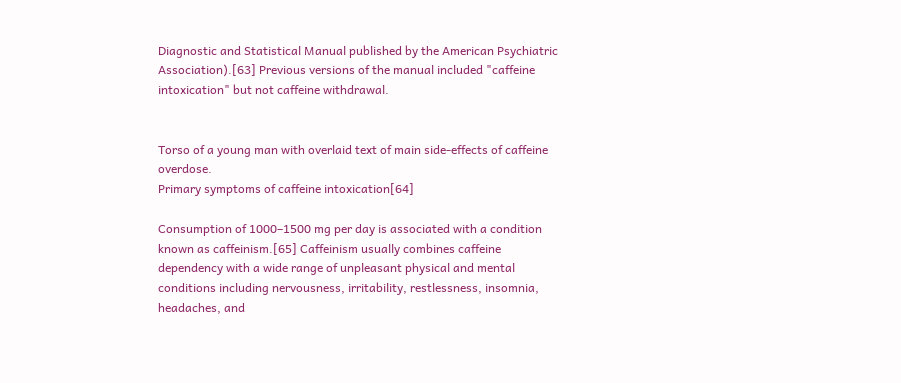Diagnostic and Statistical Manual published by the American Psychiatric Association).[63] Previous versions of the manual included "caffeine intoxication" but not caffeine withdrawal.


Torso of a young man with overlaid text of main side-effects of caffeine overdose.
Primary symptoms of caffeine intoxication[64]

Consumption of 1000–1500 mg per day is associated with a condition known as caffeinism.[65] Caffeinism usually combines caffeine dependency with a wide range of unpleasant physical and mental conditions including nervousness, irritability, restlessness, insomnia, headaches, and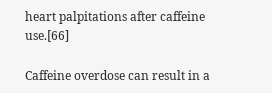heart palpitations after caffeine use.[66]

Caffeine overdose can result in a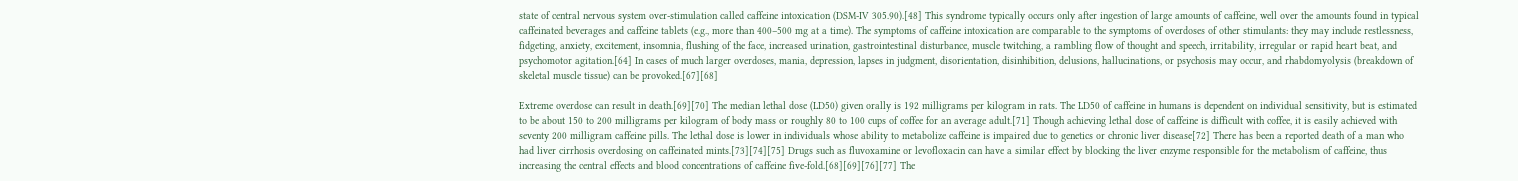state of central nervous system over-stimulation called caffeine intoxication (DSM-IV 305.90).[48] This syndrome typically occurs only after ingestion of large amounts of caffeine, well over the amounts found in typical caffeinated beverages and caffeine tablets (e.g., more than 400–500 mg at a time). The symptoms of caffeine intoxication are comparable to the symptoms of overdoses of other stimulants: they may include restlessness, fidgeting, anxiety, excitement, insomnia, flushing of the face, increased urination, gastrointestinal disturbance, muscle twitching, a rambling flow of thought and speech, irritability, irregular or rapid heart beat, and psychomotor agitation.[64] In cases of much larger overdoses, mania, depression, lapses in judgment, disorientation, disinhibition, delusions, hallucinations, or psychosis may occur, and rhabdomyolysis (breakdown of skeletal muscle tissue) can be provoked.[67][68]

Extreme overdose can result in death.[69][70] The median lethal dose (LD50) given orally is 192 milligrams per kilogram in rats. The LD50 of caffeine in humans is dependent on individual sensitivity, but is estimated to be about 150 to 200 milligrams per kilogram of body mass or roughly 80 to 100 cups of coffee for an average adult.[71] Though achieving lethal dose of caffeine is difficult with coffee, it is easily achieved with seventy 200 milligram caffeine pills. The lethal dose is lower in individuals whose ability to metabolize caffeine is impaired due to genetics or chronic liver disease[72] There has been a reported death of a man who had liver cirrhosis overdosing on caffeinated mints.[73][74][75] Drugs such as fluvoxamine or levofloxacin can have a similar effect by blocking the liver enzyme responsible for the metabolism of caffeine, thus increasing the central effects and blood concentrations of caffeine five-fold.[68][69][76][77] The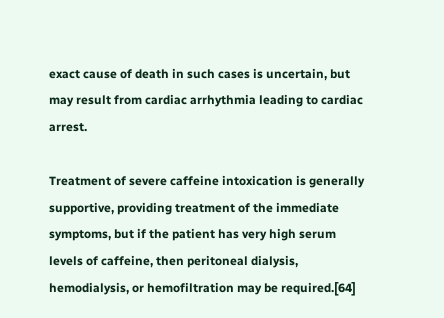exact cause of death in such cases is uncertain, but may result from cardiac arrhythmia leading to cardiac arrest.

Treatment of severe caffeine intoxication is generally supportive, providing treatment of the immediate symptoms, but if the patient has very high serum levels of caffeine, then peritoneal dialysis, hemodialysis, or hemofiltration may be required.[64]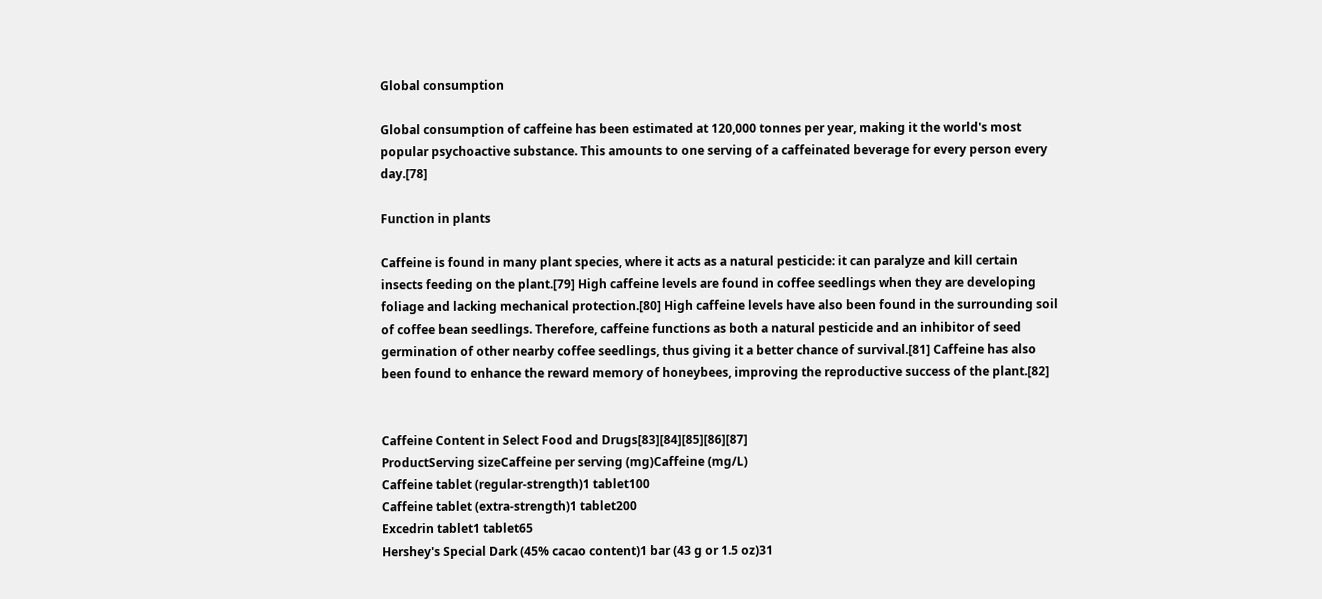Global consumption

Global consumption of caffeine has been estimated at 120,000 tonnes per year, making it the world's most popular psychoactive substance. This amounts to one serving of a caffeinated beverage for every person every day.[78]

Function in plants

Caffeine is found in many plant species, where it acts as a natural pesticide: it can paralyze and kill certain insects feeding on the plant.[79] High caffeine levels are found in coffee seedlings when they are developing foliage and lacking mechanical protection.[80] High caffeine levels have also been found in the surrounding soil of coffee bean seedlings. Therefore, caffeine functions as both a natural pesticide and an inhibitor of seed germination of other nearby coffee seedlings, thus giving it a better chance of survival.[81] Caffeine has also been found to enhance the reward memory of honeybees, improving the reproductive success of the plant.[82]


Caffeine Content in Select Food and Drugs[83][84][85][86][87]
ProductServing sizeCaffeine per serving (mg)Caffeine (mg/L)
Caffeine tablet (regular-strength)1 tablet100
Caffeine tablet (extra-strength)1 tablet200
Excedrin tablet1 tablet65
Hershey's Special Dark (45% cacao content)1 bar (43 g or 1.5 oz)31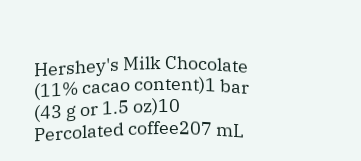Hershey's Milk Chocolate (11% cacao content)1 bar (43 g or 1.5 oz)10
Percolated coffee207 mL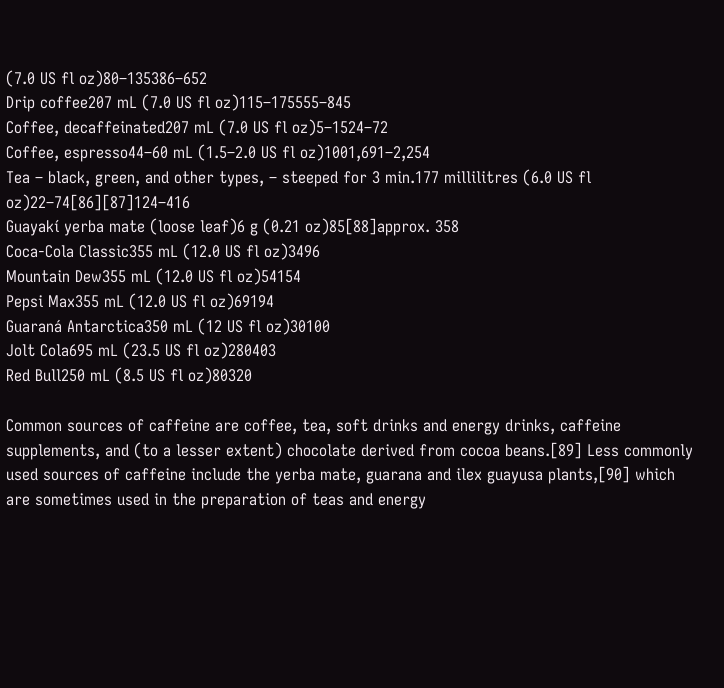(7.0 US fl oz)80–135386–652
Drip coffee207 mL (7.0 US fl oz)115–175555–845
Coffee, decaffeinated207 mL (7.0 US fl oz)5–1524–72
Coffee, espresso44–60 mL (1.5–2.0 US fl oz)1001,691–2,254
Tea – black, green, and other types, – steeped for 3 min.177 millilitres (6.0 US fl oz)22–74[86][87]124–416
Guayakí yerba mate (loose leaf)6 g (0.21 oz)85[88]approx. 358
Coca-Cola Classic355 mL (12.0 US fl oz)3496
Mountain Dew355 mL (12.0 US fl oz)54154
Pepsi Max355 mL (12.0 US fl oz)69194
Guaraná Antarctica350 mL (12 US fl oz)30100
Jolt Cola695 mL (23.5 US fl oz)280403
Red Bull250 mL (8.5 US fl oz)80320

Common sources of caffeine are coffee, tea, soft drinks and energy drinks, caffeine supplements, and (to a lesser extent) chocolate derived from cocoa beans.[89] Less commonly used sources of caffeine include the yerba mate, guarana and ilex guayusa plants,[90] which are sometimes used in the preparation of teas and energy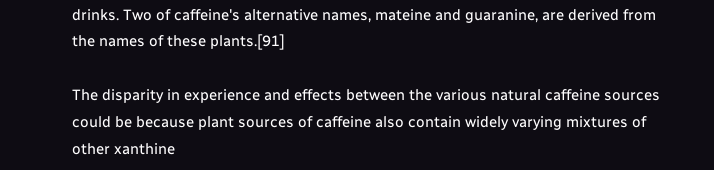drinks. Two of caffeine's alternative names, mateine and guaranine, are derived from the names of these plants.[91]

The disparity in experience and effects between the various natural caffeine sources could be because plant sources of caffeine also contain widely varying mixtures of other xanthine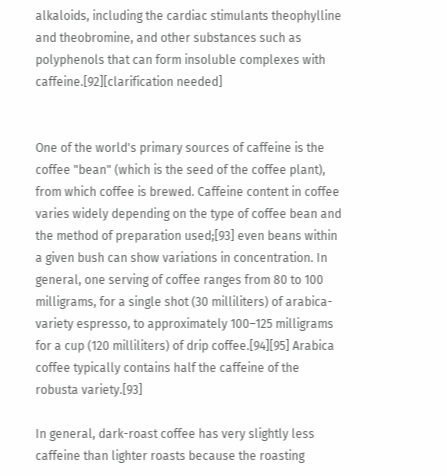alkaloids, including the cardiac stimulants theophylline and theobromine, and other substances such as polyphenols that can form insoluble complexes with caffeine.[92][clarification needed]


One of the world's primary sources of caffeine is the coffee "bean" (which is the seed of the coffee plant), from which coffee is brewed. Caffeine content in coffee varies widely depending on the type of coffee bean and the method of preparation used;[93] even beans within a given bush can show variations in concentration. In general, one serving of coffee ranges from 80 to 100 milligrams, for a single shot (30 milliliters) of arabica-variety espresso, to approximately 100–125 milligrams for a cup (120 milliliters) of drip coffee.[94][95] Arabica coffee typically contains half the caffeine of the robusta variety.[93]

In general, dark-roast coffee has very slightly less caffeine than lighter roasts because the roasting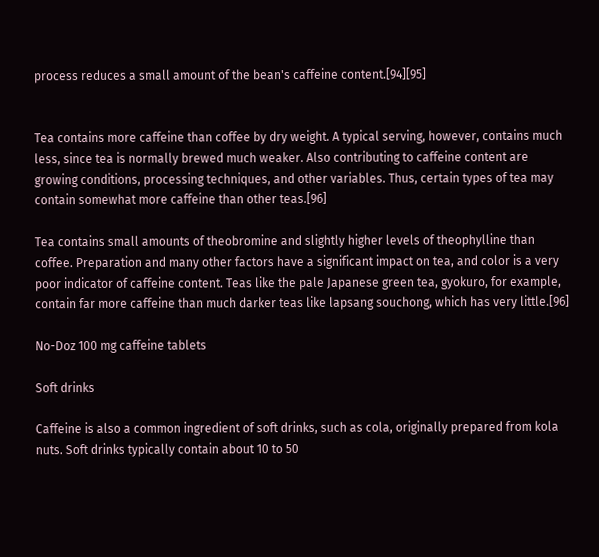process reduces a small amount of the bean's caffeine content.[94][95]


Tea contains more caffeine than coffee by dry weight. A typical serving, however, contains much less, since tea is normally brewed much weaker. Also contributing to caffeine content are growing conditions, processing techniques, and other variables. Thus, certain types of tea may contain somewhat more caffeine than other teas.[96]

Tea contains small amounts of theobromine and slightly higher levels of theophylline than coffee. Preparation and many other factors have a significant impact on tea, and color is a very poor indicator of caffeine content. Teas like the pale Japanese green tea, gyokuro, for example, contain far more caffeine than much darker teas like lapsang souchong, which has very little.[96]

No-Doz 100 mg caffeine tablets

Soft drinks

Caffeine is also a common ingredient of soft drinks, such as cola, originally prepared from kola nuts. Soft drinks typically contain about 10 to 50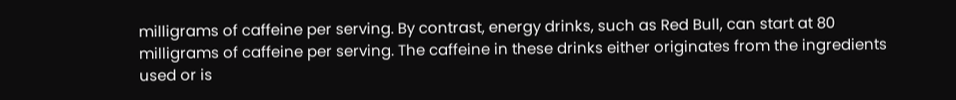milligrams of caffeine per serving. By contrast, energy drinks, such as Red Bull, can start at 80 milligrams of caffeine per serving. The caffeine in these drinks either originates from the ingredients used or is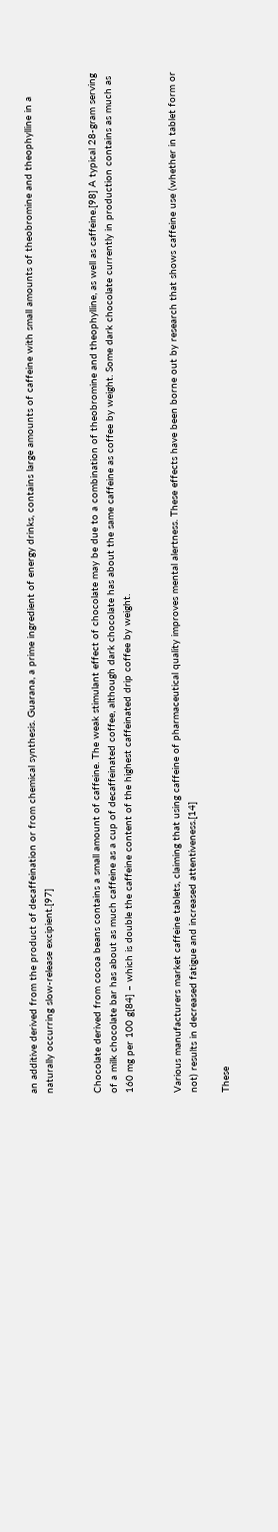an additive derived from the product of decaffeination or from chemical synthesis. Guarana, a prime ingredient of energy drinks, contains large amounts of caffeine with small amounts of theobromine and theophylline in a naturally occurring slow-release excipient.[97]


Chocolate derived from cocoa beans contains a small amount of caffeine. The weak stimulant effect of chocolate may be due to a combination of theobromine and theophylline, as well as caffeine.[98] A typical 28-gram serving of a milk chocolate bar has about as much caffeine as a cup of decaffeinated coffee, although dark chocolate has about the same caffeine as coffee by weight. Some dark chocolate currently in production contains as much as 160 mg per 100 g[84] – which is double the caffeine content of the highest caffeinated drip coffee by weight.


Various manufacturers market caffeine tablets, claiming that using caffeine of pharmaceutical quality improves mental alertness. These effects have been borne out by research that shows caffeine use (whether in tablet form or not) results in decreased fatigue and increased attentiveness.[14]

These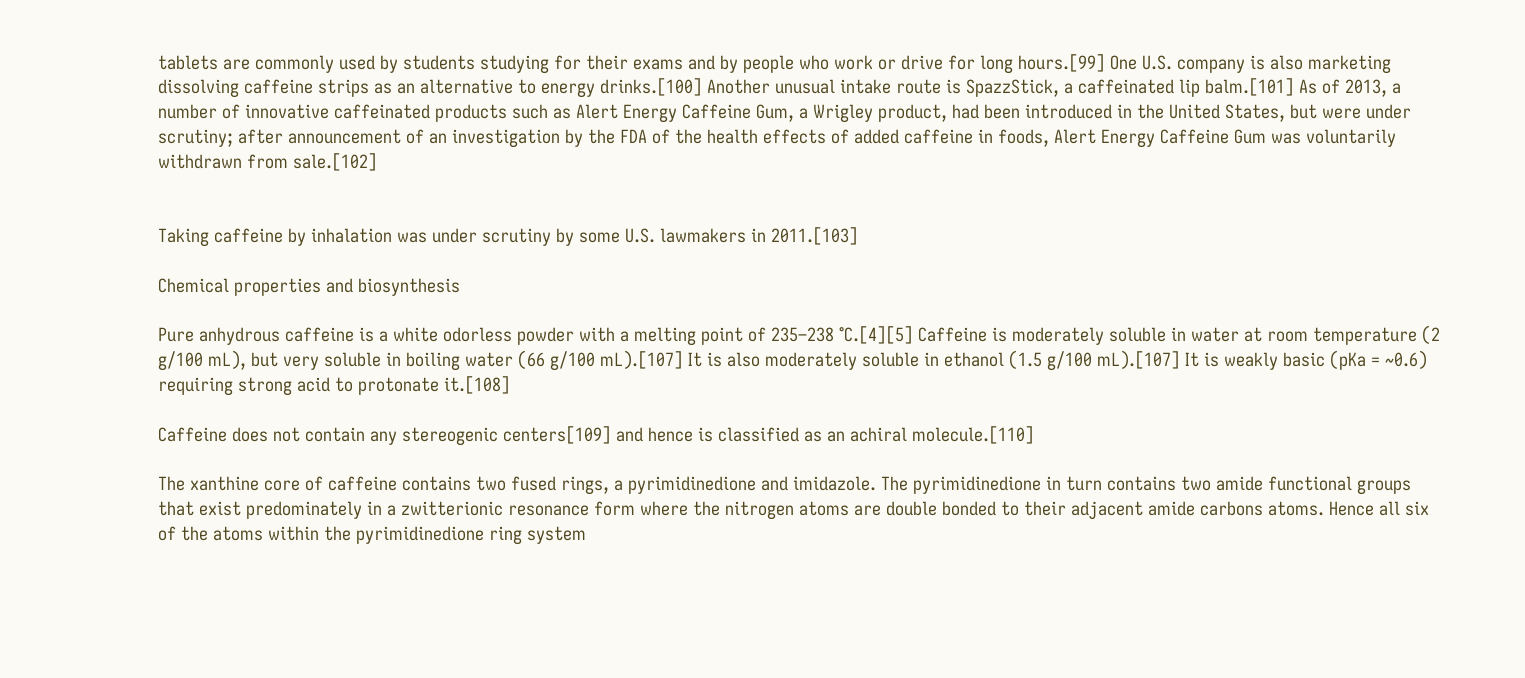tablets are commonly used by students studying for their exams and by people who work or drive for long hours.[99] One U.S. company is also marketing dissolving caffeine strips as an alternative to energy drinks.[100] Another unusual intake route is SpazzStick, a caffeinated lip balm.[101] As of 2013, a number of innovative caffeinated products such as Alert Energy Caffeine Gum, a Wrigley product, had been introduced in the United States, but were under scrutiny; after announcement of an investigation by the FDA of the health effects of added caffeine in foods, Alert Energy Caffeine Gum was voluntarily withdrawn from sale.[102]


Taking caffeine by inhalation was under scrutiny by some U.S. lawmakers in 2011.[103]

Chemical properties and biosynthesis

Pure anhydrous caffeine is a white odorless powder with a melting point of 235–238 °C.[4][5] Caffeine is moderately soluble in water at room temperature (2 g/100 mL), but very soluble in boiling water (66 g/100 mL).[107] It is also moderately soluble in ethanol (1.5 g/100 mL).[107] It is weakly basic (pKa = ~0.6) requiring strong acid to protonate it.[108]

Caffeine does not contain any stereogenic centers[109] and hence is classified as an achiral molecule.[110]

The xanthine core of caffeine contains two fused rings, a pyrimidinedione and imidazole. The pyrimidinedione in turn contains two amide functional groups that exist predominately in a zwitterionic resonance form where the nitrogen atoms are double bonded to their adjacent amide carbons atoms. Hence all six of the atoms within the pyrimidinedione ring system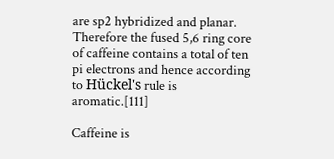are sp2 hybridized and planar. Therefore the fused 5,6 ring core of caffeine contains a total of ten pi electrons and hence according to Hückel's rule is aromatic.[111]

Caffeine is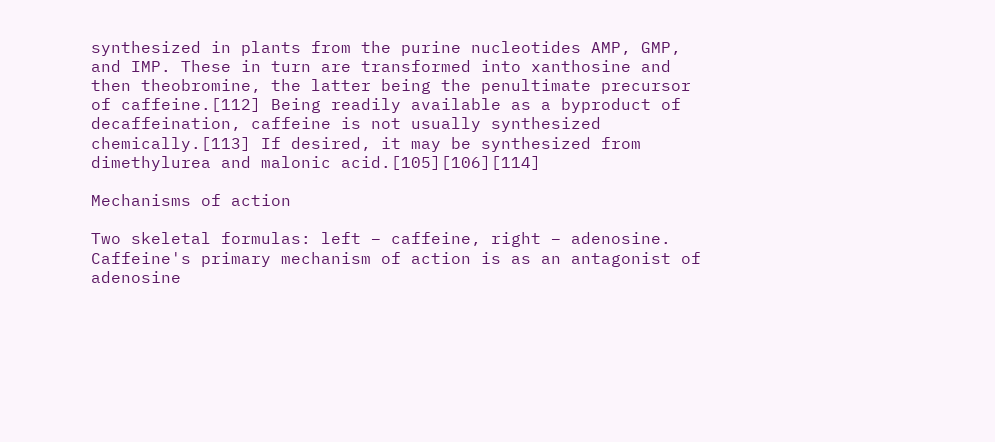synthesized in plants from the purine nucleotides AMP, GMP, and IMP. These in turn are transformed into xanthosine and then theobromine, the latter being the penultimate precursor of caffeine.[112] Being readily available as a byproduct of decaffeination, caffeine is not usually synthesized chemically.[113] If desired, it may be synthesized from dimethylurea and malonic acid.[105][106][114]

Mechanisms of action

Two skeletal formulas: left – caffeine, right – adenosine.
Caffeine's primary mechanism of action is as an antagonist of adenosine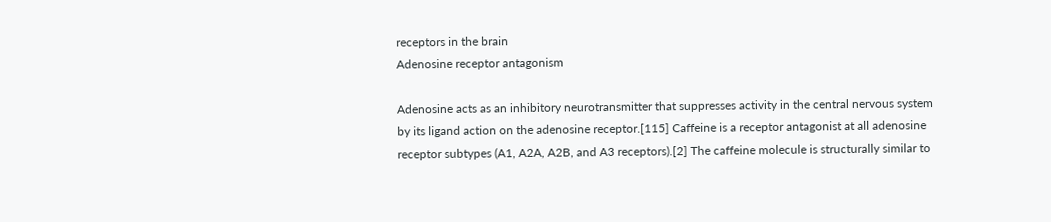receptors in the brain
Adenosine receptor antagonism

Adenosine acts as an inhibitory neurotransmitter that suppresses activity in the central nervous system by its ligand action on the adenosine receptor.[115] Caffeine is a receptor antagonist at all adenosine receptor subtypes (A1, A2A, A2B, and A3 receptors).[2] The caffeine molecule is structurally similar to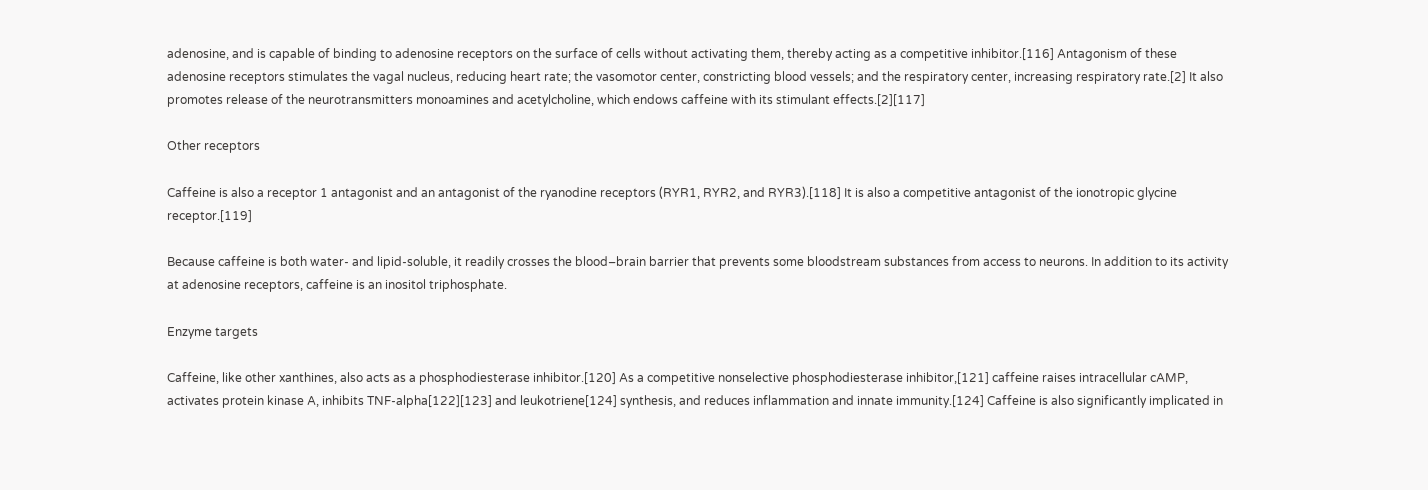adenosine, and is capable of binding to adenosine receptors on the surface of cells without activating them, thereby acting as a competitive inhibitor.[116] Antagonism of these adenosine receptors stimulates the vagal nucleus, reducing heart rate; the vasomotor center, constricting blood vessels; and the respiratory center, increasing respiratory rate.[2] It also promotes release of the neurotransmitters monoamines and acetylcholine, which endows caffeine with its stimulant effects.[2][117]

Other receptors

Caffeine is also a receptor 1 antagonist and an antagonist of the ryanodine receptors (RYR1, RYR2, and RYR3).[118] It is also a competitive antagonist of the ionotropic glycine receptor.[119]

Because caffeine is both water- and lipid-soluble, it readily crosses the blood–brain barrier that prevents some bloodstream substances from access to neurons. In addition to its activity at adenosine receptors, caffeine is an inositol triphosphate.

Enzyme targets

Caffeine, like other xanthines, also acts as a phosphodiesterase inhibitor.[120] As a competitive nonselective phosphodiesterase inhibitor,[121] caffeine raises intracellular cAMP, activates protein kinase A, inhibits TNF-alpha[122][123] and leukotriene[124] synthesis, and reduces inflammation and innate immunity.[124] Caffeine is also significantly implicated in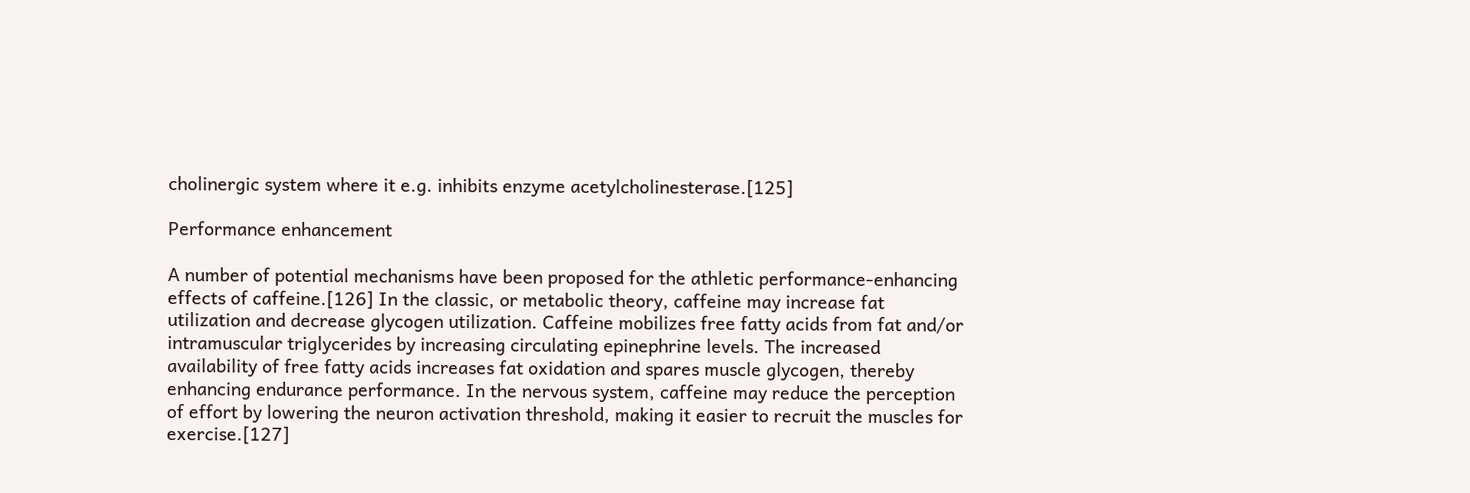cholinergic system where it e.g. inhibits enzyme acetylcholinesterase.[125]

Performance enhancement

A number of potential mechanisms have been proposed for the athletic performance-enhancing effects of caffeine.[126] In the classic, or metabolic theory, caffeine may increase fat utilization and decrease glycogen utilization. Caffeine mobilizes free fatty acids from fat and/or intramuscular triglycerides by increasing circulating epinephrine levels. The increased availability of free fatty acids increases fat oxidation and spares muscle glycogen, thereby enhancing endurance performance. In the nervous system, caffeine may reduce the perception of effort by lowering the neuron activation threshold, making it easier to recruit the muscles for exercise.[127]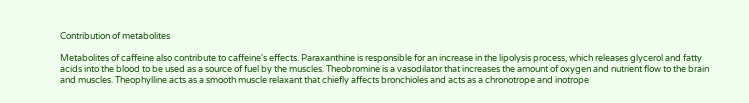Contribution of metabolites

Metabolites of caffeine also contribute to caffeine's effects. Paraxanthine is responsible for an increase in the lipolysis process, which releases glycerol and fatty acids into the blood to be used as a source of fuel by the muscles. Theobromine is a vasodilator that increases the amount of oxygen and nutrient flow to the brain and muscles. Theophylline acts as a smooth muscle relaxant that chiefly affects bronchioles and acts as a chronotrope and inotrope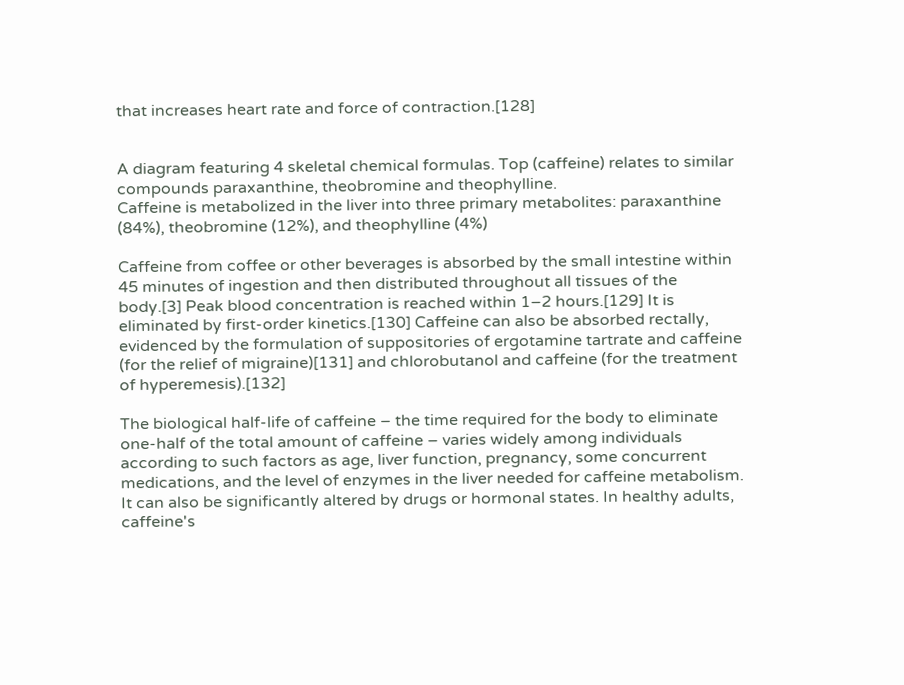that increases heart rate and force of contraction.[128]


A diagram featuring 4 skeletal chemical formulas. Top (caffeine) relates to similar compounds paraxanthine, theobromine and theophylline.
Caffeine is metabolized in the liver into three primary metabolites: paraxanthine (84%), theobromine (12%), and theophylline (4%)

Caffeine from coffee or other beverages is absorbed by the small intestine within 45 minutes of ingestion and then distributed throughout all tissues of the body.[3] Peak blood concentration is reached within 1–2 hours.[129] It is eliminated by first-order kinetics.[130] Caffeine can also be absorbed rectally, evidenced by the formulation of suppositories of ergotamine tartrate and caffeine (for the relief of migraine)[131] and chlorobutanol and caffeine (for the treatment of hyperemesis).[132]

The biological half-life of caffeine – the time required for the body to eliminate one-half of the total amount of caffeine – varies widely among individuals according to such factors as age, liver function, pregnancy, some concurrent medications, and the level of enzymes in the liver needed for caffeine metabolism. It can also be significantly altered by drugs or hormonal states. In healthy adults, caffeine's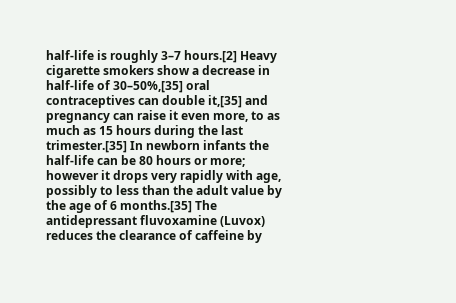half-life is roughly 3–7 hours.[2] Heavy cigarette smokers show a decrease in half-life of 30–50%,[35] oral contraceptives can double it,[35] and pregnancy can raise it even more, to as much as 15 hours during the last trimester.[35] In newborn infants the half-life can be 80 hours or more; however it drops very rapidly with age, possibly to less than the adult value by the age of 6 months.[35] The antidepressant fluvoxamine (Luvox) reduces the clearance of caffeine by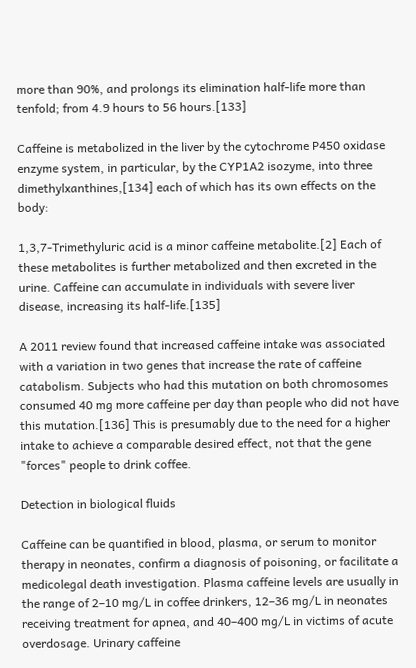more than 90%, and prolongs its elimination half-life more than tenfold; from 4.9 hours to 56 hours.[133]

Caffeine is metabolized in the liver by the cytochrome P450 oxidase enzyme system, in particular, by the CYP1A2 isozyme, into three dimethylxanthines,[134] each of which has its own effects on the body:

1,3,7-Trimethyluric acid is a minor caffeine metabolite.[2] Each of these metabolites is further metabolized and then excreted in the urine. Caffeine can accumulate in individuals with severe liver disease, increasing its half-life.[135]

A 2011 review found that increased caffeine intake was associated with a variation in two genes that increase the rate of caffeine catabolism. Subjects who had this mutation on both chromosomes consumed 40 mg more caffeine per day than people who did not have this mutation.[136] This is presumably due to the need for a higher intake to achieve a comparable desired effect, not that the gene "forces" people to drink coffee.

Detection in biological fluids

Caffeine can be quantified in blood, plasma, or serum to monitor therapy in neonates, confirm a diagnosis of poisoning, or facilitate a medicolegal death investigation. Plasma caffeine levels are usually in the range of 2–10 mg/L in coffee drinkers, 12–36 mg/L in neonates receiving treatment for apnea, and 40–400 mg/L in victims of acute overdosage. Urinary caffeine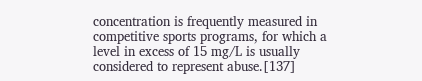concentration is frequently measured in competitive sports programs, for which a level in excess of 15 mg/L is usually considered to represent abuse.[137]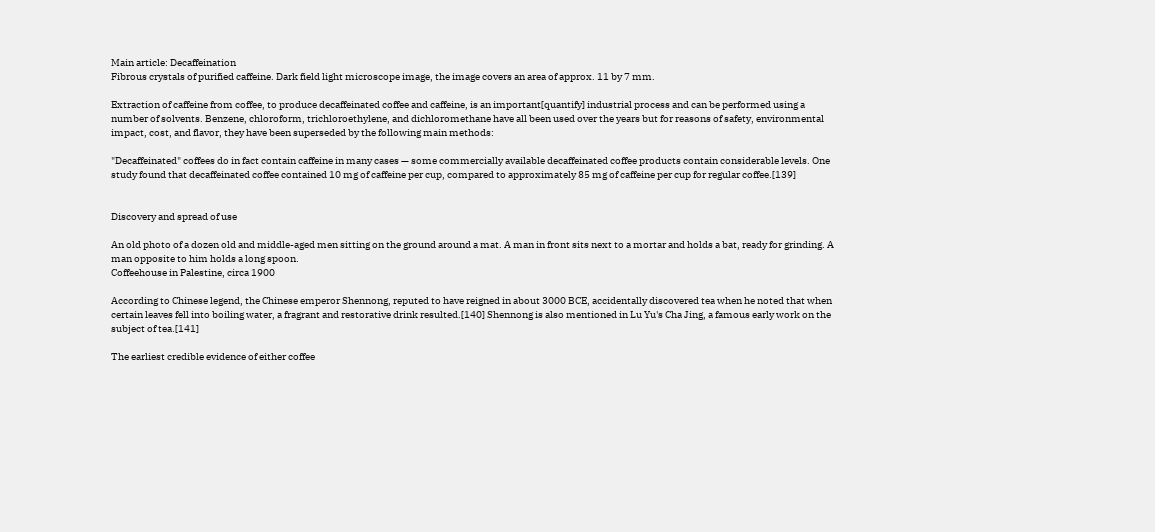Main article: Decaffeination
Fibrous crystals of purified caffeine. Dark field light microscope image, the image covers an area of approx. 11 by 7 mm.

Extraction of caffeine from coffee, to produce decaffeinated coffee and caffeine, is an important[quantify] industrial process and can be performed using a number of solvents. Benzene, chloroform, trichloroethylene, and dichloromethane have all been used over the years but for reasons of safety, environmental impact, cost, and flavor, they have been superseded by the following main methods:

"Decaffeinated" coffees do in fact contain caffeine in many cases — some commercially available decaffeinated coffee products contain considerable levels. One study found that decaffeinated coffee contained 10 mg of caffeine per cup, compared to approximately 85 mg of caffeine per cup for regular coffee.[139]


Discovery and spread of use

An old photo of a dozen old and middle-aged men sitting on the ground around a mat. A man in front sits next to a mortar and holds a bat, ready for grinding. A man opposite to him holds a long spoon.
Coffeehouse in Palestine, circa 1900

According to Chinese legend, the Chinese emperor Shennong, reputed to have reigned in about 3000 BCE, accidentally discovered tea when he noted that when certain leaves fell into boiling water, a fragrant and restorative drink resulted.[140] Shennong is also mentioned in Lu Yu's Cha Jing, a famous early work on the subject of tea.[141]

The earliest credible evidence of either coffee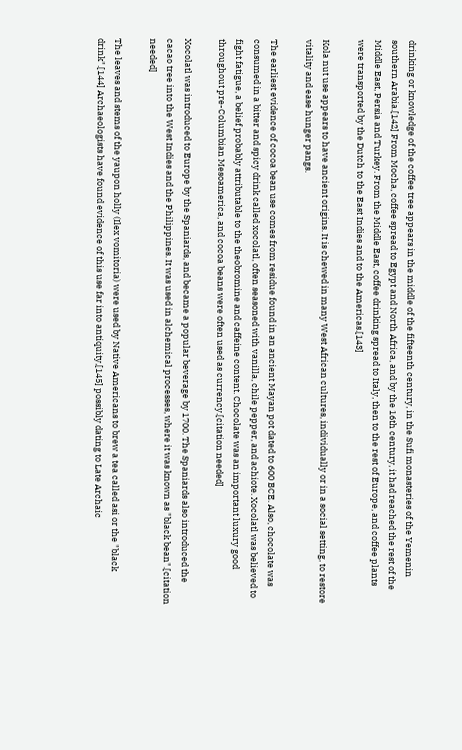drinking or knowledge of the coffee tree appears in the middle of the fifteenth century, in the Sufi monasteries of the Yemenin southern Arabia.[142] From Mocha, coffee spread to Egypt and North Africa, and by the 16th century, it had reached the rest of the Middle East, Persia and Turkey. From the Middle East, coffee drinking spread to Italy, then to the rest of Europe, and coffee plants were transported by the Dutch to the East Indies and to the Americas.[143]

Kola nut use appears to have ancient origins. It is chewed in many West African cultures, individually or in a social setting, to restore vitality and ease hunger pangs.

The earliest evidence of cocoa bean use comes from residue found in an ancient Mayan pot dated to 600 BCE. Also, chocolate was consumed in a bitter and spicy drink called xocolatl, often seasoned with vanilla, chile pepper, and achiote. Xocolatl was believed to fight fatigue, a belief probably attributable to the theobromine and caffeine content. Chocolate was an important luxury good throughout pre-Columbian Mesoamerica, and cocoa beans were often used as currency.[citation needed]

Xocolatl was introduced to Europe by the Spaniards, and became a popular beverage by 1700. The Spaniards also introduced the cacao tree into the West Indies and the Philippines. It was used in alchemical processes, where it was known as "black bean".[citation needed]

The leaves and stems of the yaupon holly (Ilex vomitoria) were used by Native Americans to brew a tea called asi or the "black drink".[144] Archaeologists have found evidence of this use far into antiquity,[145] possibly dating to Late Archaic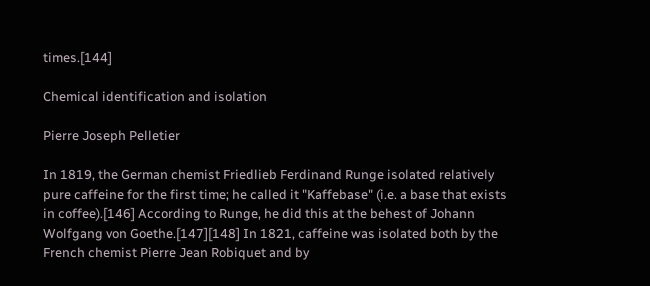times.[144]

Chemical identification and isolation

Pierre Joseph Pelletier

In 1819, the German chemist Friedlieb Ferdinand Runge isolated relatively pure caffeine for the first time; he called it "Kaffebase" (i.e. a base that exists in coffee).[146] According to Runge, he did this at the behest of Johann Wolfgang von Goethe.[147][148] In 1821, caffeine was isolated both by the French chemist Pierre Jean Robiquet and by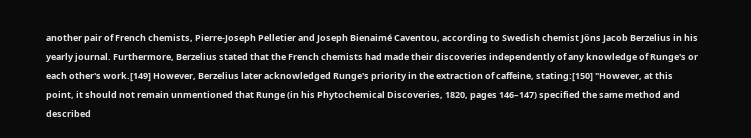another pair of French chemists, Pierre-Joseph Pelletier and Joseph Bienaimé Caventou, according to Swedish chemist Jöns Jacob Berzelius in his yearly journal. Furthermore, Berzelius stated that the French chemists had made their discoveries independently of any knowledge of Runge's or each other's work.[149] However, Berzelius later acknowledged Runge's priority in the extraction of caffeine, stating:[150] "However, at this point, it should not remain unmentioned that Runge (in his Phytochemical Discoveries, 1820, pages 146–147) specified the same method and described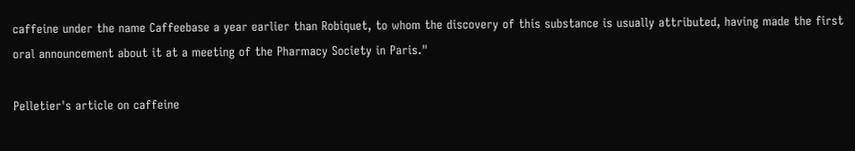caffeine under the name Caffeebase a year earlier than Robiquet, to whom the discovery of this substance is usually attributed, having made the first oral announcement about it at a meeting of the Pharmacy Society in Paris."

Pelletier's article on caffeine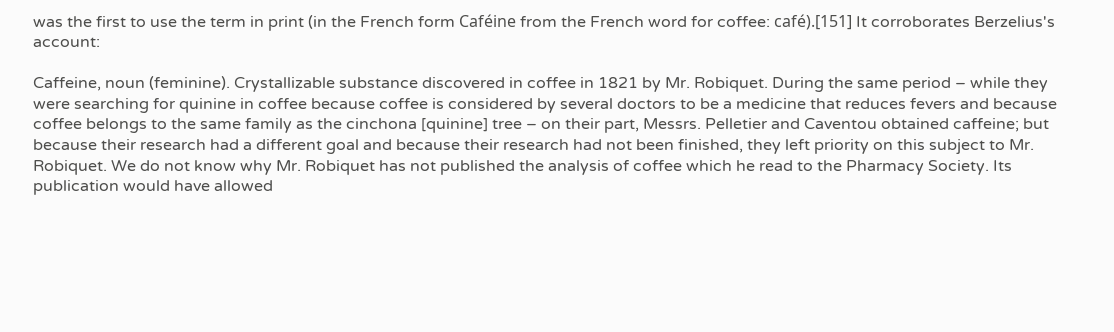was the first to use the term in print (in the French form Caféine from the French word for coffee: café).[151] It corroborates Berzelius's account:

Caffeine, noun (feminine). Crystallizable substance discovered in coffee in 1821 by Mr. Robiquet. During the same period – while they were searching for quinine in coffee because coffee is considered by several doctors to be a medicine that reduces fevers and because coffee belongs to the same family as the cinchona [quinine] tree – on their part, Messrs. Pelletier and Caventou obtained caffeine; but because their research had a different goal and because their research had not been finished, they left priority on this subject to Mr. Robiquet. We do not know why Mr. Robiquet has not published the analysis of coffee which he read to the Pharmacy Society. Its publication would have allowed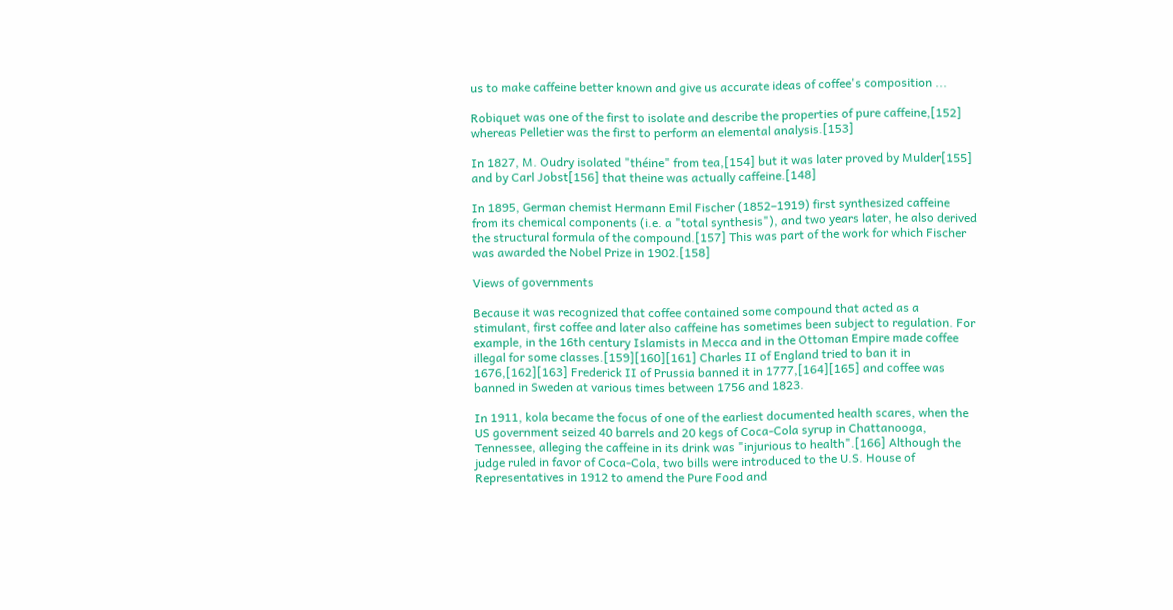us to make caffeine better known and give us accurate ideas of coffee's composition ...

Robiquet was one of the first to isolate and describe the properties of pure caffeine,[152] whereas Pelletier was the first to perform an elemental analysis.[153]

In 1827, M. Oudry isolated "théine" from tea,[154] but it was later proved by Mulder[155] and by Carl Jobst[156] that theine was actually caffeine.[148]

In 1895, German chemist Hermann Emil Fischer (1852–1919) first synthesized caffeine from its chemical components (i.e. a "total synthesis"), and two years later, he also derived the structural formula of the compound.[157] This was part of the work for which Fischer was awarded the Nobel Prize in 1902.[158]

Views of governments

Because it was recognized that coffee contained some compound that acted as a stimulant, first coffee and later also caffeine has sometimes been subject to regulation. For example, in the 16th century Islamists in Mecca and in the Ottoman Empire made coffee illegal for some classes.[159][160][161] Charles II of England tried to ban it in 1676,[162][163] Frederick II of Prussia banned it in 1777,[164][165] and coffee was banned in Sweden at various times between 1756 and 1823.

In 1911, kola became the focus of one of the earliest documented health scares, when the US government seized 40 barrels and 20 kegs of Coca-Cola syrup in Chattanooga, Tennessee, alleging the caffeine in its drink was "injurious to health".[166] Although the judge ruled in favor of Coca-Cola, two bills were introduced to the U.S. House of Representatives in 1912 to amend the Pure Food and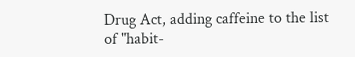Drug Act, adding caffeine to the list of "habit-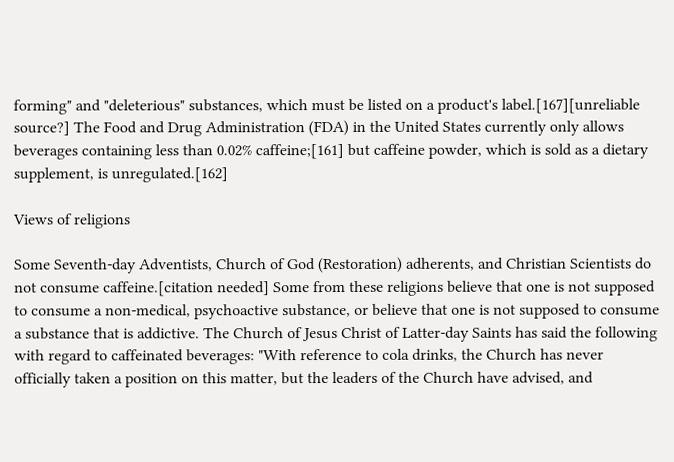forming" and "deleterious" substances, which must be listed on a product's label.[167][unreliable source?] The Food and Drug Administration (FDA) in the United States currently only allows beverages containing less than 0.02% caffeine;[161] but caffeine powder, which is sold as a dietary supplement, is unregulated.[162]

Views of religions

Some Seventh-day Adventists, Church of God (Restoration) adherents, and Christian Scientists do not consume caffeine.[citation needed] Some from these religions believe that one is not supposed to consume a non-medical, psychoactive substance, or believe that one is not supposed to consume a substance that is addictive. The Church of Jesus Christ of Latter-day Saints has said the following with regard to caffeinated beverages: "With reference to cola drinks, the Church has never officially taken a position on this matter, but the leaders of the Church have advised, and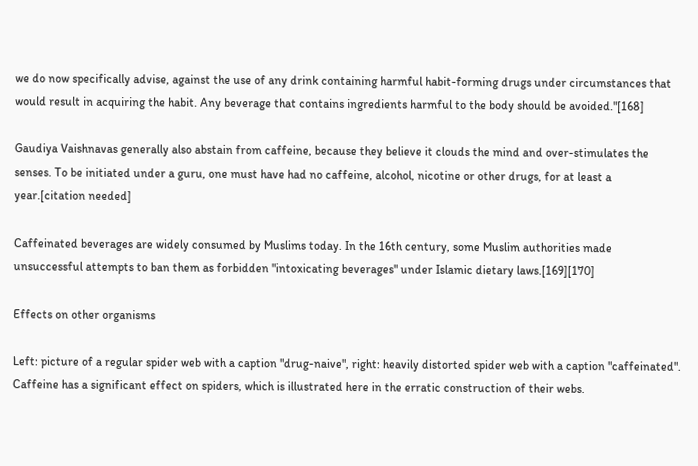we do now specifically advise, against the use of any drink containing harmful habit-forming drugs under circumstances that would result in acquiring the habit. Any beverage that contains ingredients harmful to the body should be avoided."[168]

Gaudiya Vaishnavas generally also abstain from caffeine, because they believe it clouds the mind and over-stimulates the senses. To be initiated under a guru, one must have had no caffeine, alcohol, nicotine or other drugs, for at least a year.[citation needed]

Caffeinated beverages are widely consumed by Muslims today. In the 16th century, some Muslim authorities made unsuccessful attempts to ban them as forbidden "intoxicating beverages" under Islamic dietary laws.[169][170]

Effects on other organisms

Left: picture of a regular spider web with a caption "drug-naive", right: heavily distorted spider web with a caption "caffeinated".
Caffeine has a significant effect on spiders, which is illustrated here in the erratic construction of their webs.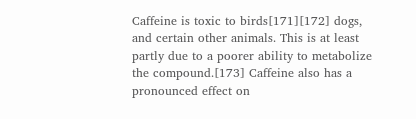Caffeine is toxic to birds[171][172] dogs, and certain other animals. This is at least partly due to a poorer ability to metabolize the compound.[173] Caffeine also has a pronounced effect on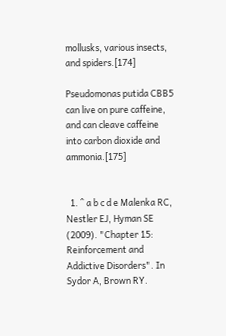mollusks, various insects, and spiders.[174]

Pseudomonas putida CBB5 can live on pure caffeine, and can cleave caffeine into carbon dioxide and ammonia.[175]


  1. ^ a b c d e Malenka RC, Nestler EJ, Hyman SE (2009). "Chapter 15: Reinforcement and Addictive Disorders". In Sydor A, Brown RY.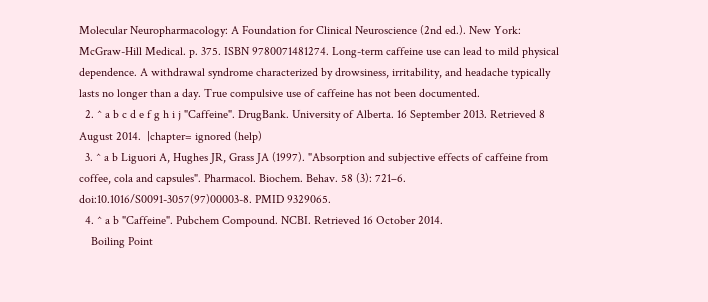Molecular Neuropharmacology: A Foundation for Clinical Neuroscience (2nd ed.). New York: McGraw-Hill Medical. p. 375. ISBN 9780071481274. Long-term caffeine use can lead to mild physical dependence. A withdrawal syndrome characterized by drowsiness, irritability, and headache typically lasts no longer than a day. True compulsive use of caffeine has not been documented.
  2. ^ a b c d e f g h i j "Caffeine". DrugBank. University of Alberta. 16 September 2013. Retrieved 8 August 2014.  |chapter= ignored (help)
  3. ^ a b Liguori A, Hughes JR, Grass JA (1997). "Absorption and subjective effects of caffeine from coffee, cola and capsules". Pharmacol. Biochem. Behav. 58 (3): 721–6. doi:10.1016/S0091-3057(97)00003-8. PMID 9329065.
  4. ^ a b "Caffeine". Pubchem Compound. NCBI. Retrieved 16 October 2014.
    Boiling Point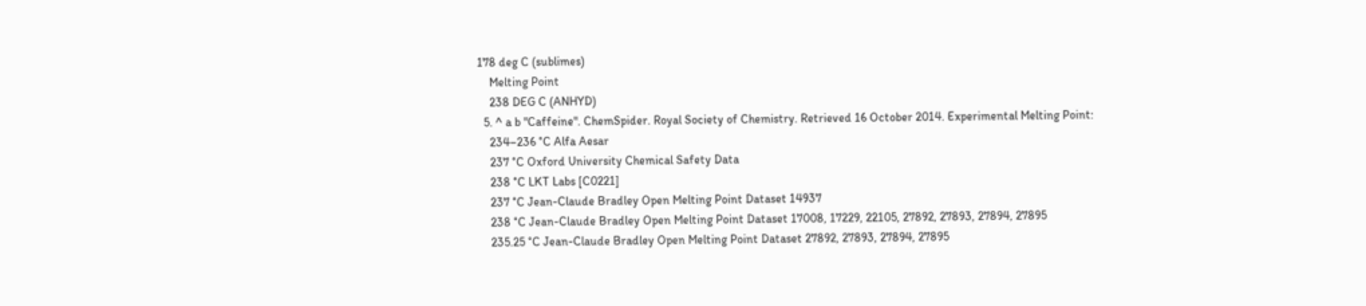178 deg C (sublimes)
    Melting Point
    238 DEG C (ANHYD)
  5. ^ a b "Caffeine". ChemSpider. Royal Society of Chemistry. Retrieved 16 October 2014. Experimental Melting Point:
    234–236 °C Alfa Aesar
    237 °C Oxford University Chemical Safety Data
    238 °C LKT Labs [C0221]
    237 °C Jean-Claude Bradley Open Melting Point Dataset 14937
    238 °C Jean-Claude Bradley Open Melting Point Dataset 17008, 17229, 22105, 27892, 27893, 27894, 27895
    235.25 °C Jean-Claude Bradley Open Melting Point Dataset 27892, 27893, 27894, 27895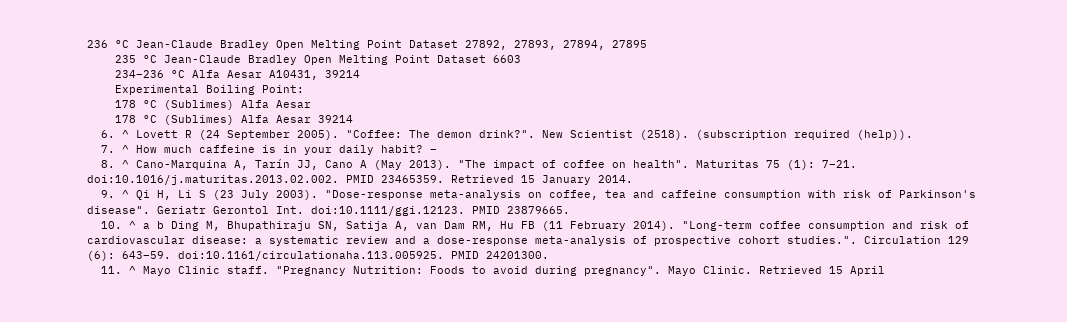236 °C Jean-Claude Bradley Open Melting Point Dataset 27892, 27893, 27894, 27895
    235 °C Jean-Claude Bradley Open Melting Point Dataset 6603
    234–236 °C Alfa Aesar A10431, 39214
    Experimental Boiling Point:
    178 °C (Sublimes) Alfa Aesar
    178 °C (Sublimes) Alfa Aesar 39214
  6. ^ Lovett R (24 September 2005). "Coffee: The demon drink?". New Scientist (2518). (subscription required (help)).
  7. ^ How much caffeine is in your daily habit? –
  8. ^ Cano-Marquina A, Tarín JJ, Cano A (May 2013). "The impact of coffee on health". Maturitas 75 (1): 7–21. doi:10.1016/j.maturitas.2013.02.002. PMID 23465359. Retrieved 15 January 2014.
  9. ^ Qi H, Li S (23 July 2003). "Dose-response meta-analysis on coffee, tea and caffeine consumption with risk of Parkinson's disease". Geriatr Gerontol Int. doi:10.1111/ggi.12123. PMID 23879665.
  10. ^ a b Ding M, Bhupathiraju SN, Satija A, van Dam RM, Hu FB (11 February 2014). "Long-term coffee consumption and risk of cardiovascular disease: a systematic review and a dose-response meta-analysis of prospective cohort studies.". Circulation 129 (6): 643–59. doi:10.1161/circulationaha.113.005925. PMID 24201300.
  11. ^ Mayo Clinic staff. "Pregnancy Nutrition: Foods to avoid during pregnancy". Mayo Clinic. Retrieved 15 April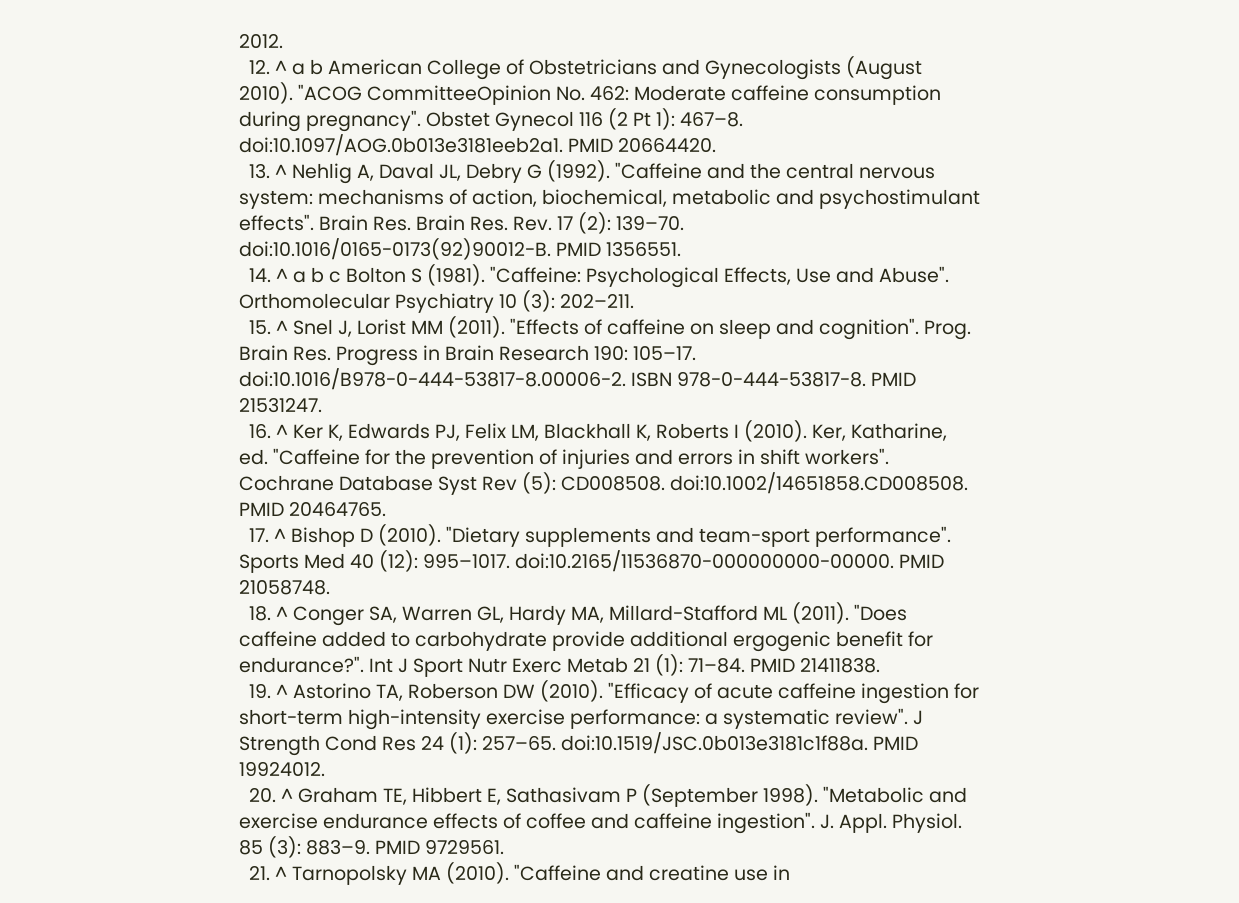2012.
  12. ^ a b American College of Obstetricians and Gynecologists (August 2010). "ACOG CommitteeOpinion No. 462: Moderate caffeine consumption during pregnancy". Obstet Gynecol 116 (2 Pt 1): 467–8. doi:10.1097/AOG.0b013e3181eeb2a1. PMID 20664420.
  13. ^ Nehlig A, Daval JL, Debry G (1992). "Caffeine and the central nervous system: mechanisms of action, biochemical, metabolic and psychostimulant effects". Brain Res. Brain Res. Rev. 17 (2): 139–70. doi:10.1016/0165-0173(92)90012-B. PMID 1356551.
  14. ^ a b c Bolton S (1981). "Caffeine: Psychological Effects, Use and Abuse". Orthomolecular Psychiatry 10 (3): 202–211.
  15. ^ Snel J, Lorist MM (2011). "Effects of caffeine on sleep and cognition". Prog. Brain Res. Progress in Brain Research 190: 105–17. doi:10.1016/B978-0-444-53817-8.00006-2. ISBN 978-0-444-53817-8. PMID 21531247.
  16. ^ Ker K, Edwards PJ, Felix LM, Blackhall K, Roberts I (2010). Ker, Katharine, ed. "Caffeine for the prevention of injuries and errors in shift workers". Cochrane Database Syst Rev (5): CD008508. doi:10.1002/14651858.CD008508. PMID 20464765.
  17. ^ Bishop D (2010). "Dietary supplements and team-sport performance". Sports Med 40 (12): 995–1017. doi:10.2165/11536870-000000000-00000. PMID 21058748.
  18. ^ Conger SA, Warren GL, Hardy MA, Millard-Stafford ML (2011). "Does caffeine added to carbohydrate provide additional ergogenic benefit for endurance?". Int J Sport Nutr Exerc Metab 21 (1): 71–84. PMID 21411838.
  19. ^ Astorino TA, Roberson DW (2010). "Efficacy of acute caffeine ingestion for short-term high-intensity exercise performance: a systematic review". J Strength Cond Res 24 (1): 257–65. doi:10.1519/JSC.0b013e3181c1f88a. PMID 19924012.
  20. ^ Graham TE, Hibbert E, Sathasivam P (September 1998). "Metabolic and exercise endurance effects of coffee and caffeine ingestion". J. Appl. Physiol. 85 (3): 883–9. PMID 9729561.
  21. ^ Tarnopolsky MA (2010). "Caffeine and creatine use in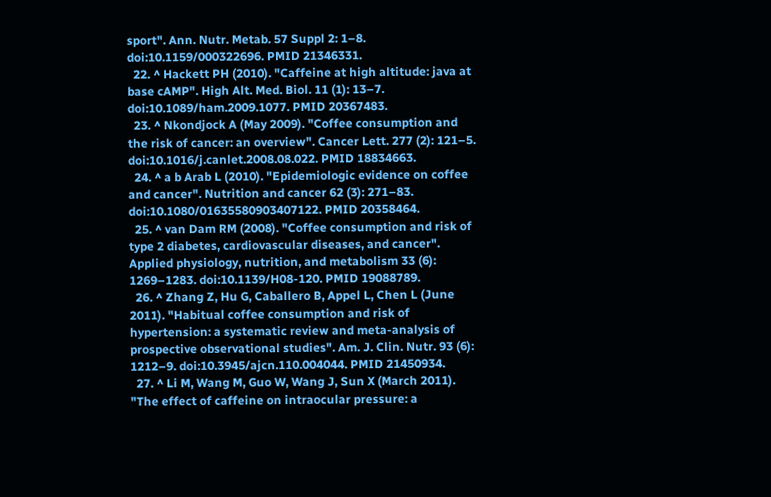sport". Ann. Nutr. Metab. 57 Suppl 2: 1–8. doi:10.1159/000322696. PMID 21346331.
  22. ^ Hackett PH (2010). "Caffeine at high altitude: java at base cAMP". High Alt. Med. Biol. 11 (1): 13–7. doi:10.1089/ham.2009.1077. PMID 20367483.
  23. ^ Nkondjock A (May 2009). "Coffee consumption and the risk of cancer: an overview". Cancer Lett. 277 (2): 121–5. doi:10.1016/j.canlet.2008.08.022. PMID 18834663.
  24. ^ a b Arab L (2010). "Epidemiologic evidence on coffee and cancer". Nutrition and cancer 62 (3): 271–83. doi:10.1080/01635580903407122. PMID 20358464.
  25. ^ van Dam RM (2008). "Coffee consumption and risk of type 2 diabetes, cardiovascular diseases, and cancer". Applied physiology, nutrition, and metabolism 33 (6): 1269–1283. doi:10.1139/H08-120. PMID 19088789.
  26. ^ Zhang Z, Hu G, Caballero B, Appel L, Chen L (June 2011). "Habitual coffee consumption and risk of hypertension: a systematic review and meta-analysis of prospective observational studies". Am. J. Clin. Nutr. 93 (6): 1212–9. doi:10.3945/ajcn.110.004044. PMID 21450934.
  27. ^ Li M, Wang M, Guo W, Wang J, Sun X (March 2011). "The effect of caffeine on intraocular pressure: a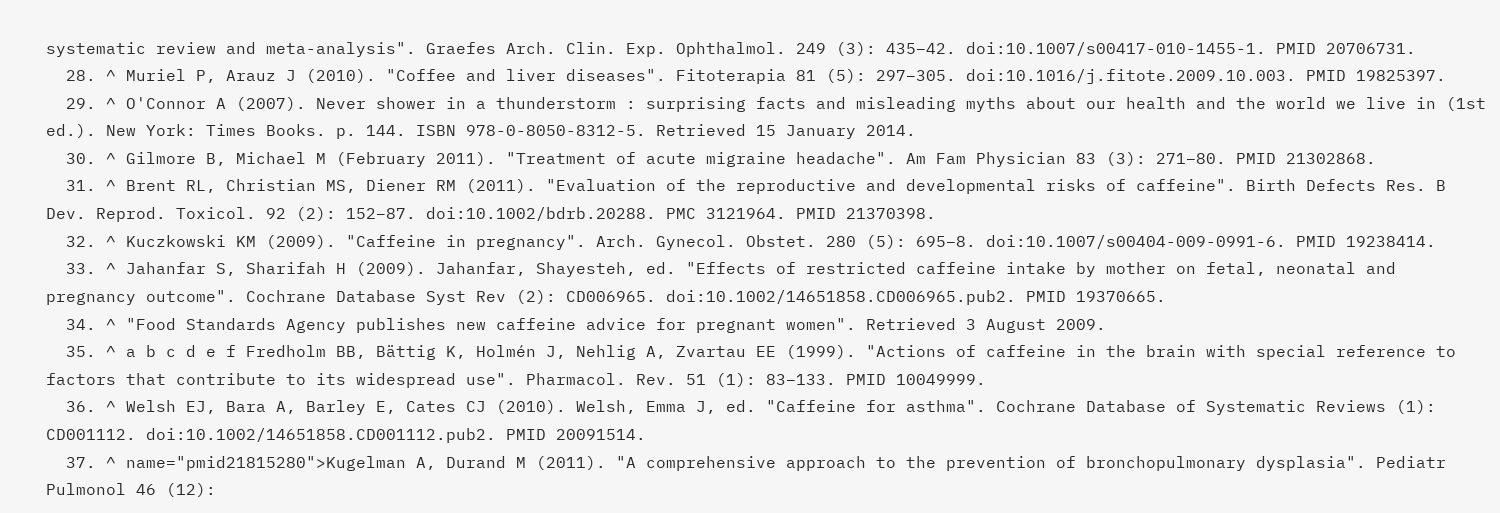systematic review and meta-analysis". Graefes Arch. Clin. Exp. Ophthalmol. 249 (3): 435–42. doi:10.1007/s00417-010-1455-1. PMID 20706731.
  28. ^ Muriel P, Arauz J (2010). "Coffee and liver diseases". Fitoterapia 81 (5): 297–305. doi:10.1016/j.fitote.2009.10.003. PMID 19825397.
  29. ^ O'Connor A (2007). Never shower in a thunderstorm : surprising facts and misleading myths about our health and the world we live in (1st ed.). New York: Times Books. p. 144. ISBN 978-0-8050-8312-5. Retrieved 15 January 2014.
  30. ^ Gilmore B, Michael M (February 2011). "Treatment of acute migraine headache". Am Fam Physician 83 (3): 271–80. PMID 21302868.
  31. ^ Brent RL, Christian MS, Diener RM (2011). "Evaluation of the reproductive and developmental risks of caffeine". Birth Defects Res. B Dev. Reprod. Toxicol. 92 (2): 152–87. doi:10.1002/bdrb.20288. PMC 3121964. PMID 21370398.
  32. ^ Kuczkowski KM (2009). "Caffeine in pregnancy". Arch. Gynecol. Obstet. 280 (5): 695–8. doi:10.1007/s00404-009-0991-6. PMID 19238414.
  33. ^ Jahanfar S, Sharifah H (2009). Jahanfar, Shayesteh, ed. "Effects of restricted caffeine intake by mother on fetal, neonatal and pregnancy outcome". Cochrane Database Syst Rev (2): CD006965. doi:10.1002/14651858.CD006965.pub2. PMID 19370665.
  34. ^ "Food Standards Agency publishes new caffeine advice for pregnant women". Retrieved 3 August 2009.
  35. ^ a b c d e f Fredholm BB, Bättig K, Holmén J, Nehlig A, Zvartau EE (1999). "Actions of caffeine in the brain with special reference to factors that contribute to its widespread use". Pharmacol. Rev. 51 (1): 83–133. PMID 10049999.
  36. ^ Welsh EJ, Bara A, Barley E, Cates CJ (2010). Welsh, Emma J, ed. "Caffeine for asthma". Cochrane Database of Systematic Reviews (1): CD001112. doi:10.1002/14651858.CD001112.pub2. PMID 20091514.
  37. ^ name="pmid21815280">Kugelman A, Durand M (2011). "A comprehensive approach to the prevention of bronchopulmonary dysplasia". Pediatr Pulmonol 46 (12):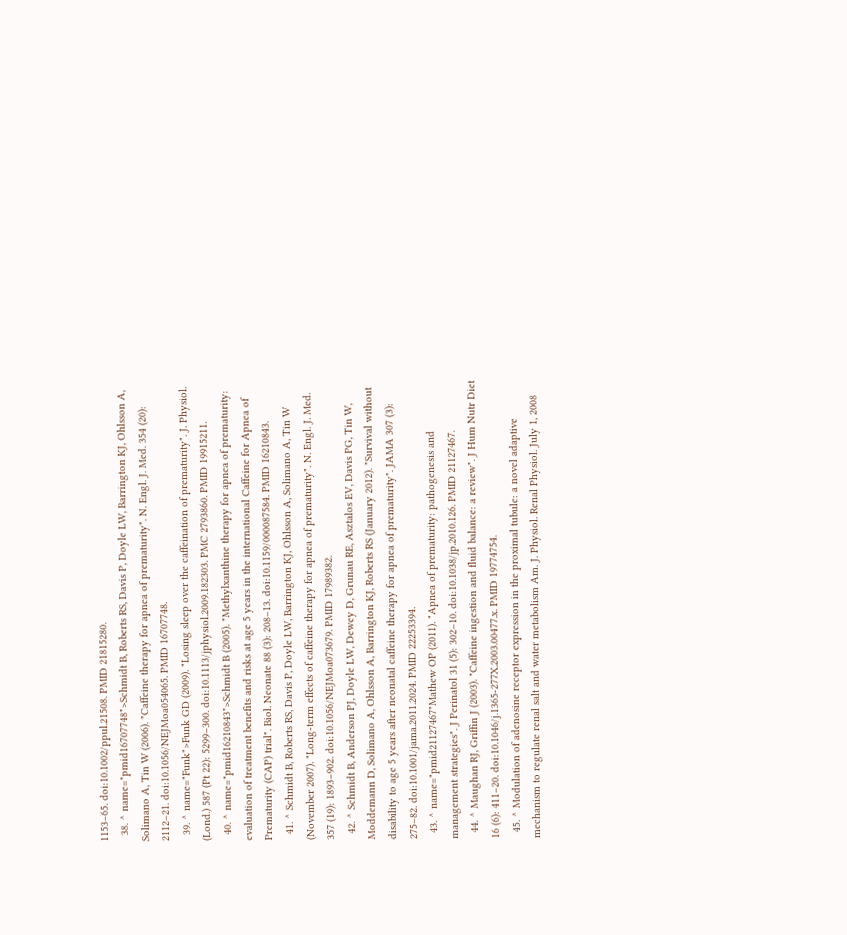1153–65. doi:10.1002/ppul.21508. PMID 21815280.
  38. ^ name="pmid16707748">Schmidt B, Roberts RS, Davis P, Doyle LW, Barrington KJ, Ohlsson A, Solimano A, Tin W (2006). "Caffeine therapy for apnea of prematurity". N. Engl. J. Med. 354 (20): 2112–21. doi:10.1056/NEJMoa054065. PMID 16707748.
  39. ^ name="Funk">Funk GD (2009). "Losing sleep over the caffeination of prematurity". J. Physiol. (Lond.) 587 (Pt 22): 5299–300. doi:10.1113/jphysiol.2009.182303. PMC 2793860. PMID 19915211.
  40. ^ name="pmid16210843">Schmidt B (2005). "Methylxanthine therapy for apnea of prematurity: evaluation of treatment benefits and risks at age 5 years in the international Caffeine for Apnea of Prematurity (CAP) trial". Biol. Neonate 88 (3): 208–13. doi:10.1159/000087584. PMID 16210843.
  41. ^ Schmidt B, Roberts RS, Davis P, Doyle LW, Barrington KJ, Ohlsson A, Solimano A, Tin W (November 2007). "Long-term effects of caffeine therapy for apnea of prematurity". N. Engl. J. Med. 357 (19): 1893–902. doi:10.1056/NEJMoa073679. PMID 17989382.
  42. ^ Schmidt B, Anderson PJ, Doyle LW, Dewey D, Grunau RE, Asztalos EV, Davis PG, Tin W, Moddemann D, Solimano A, Ohlsson A, Barrington KJ, Roberts RS (January 2012). "Survival without disability to age 5 years after neonatal caffeine therapy for apnea of prematurity". JAMA 307 (3): 275–82. doi:10.1001/jama.2011.2024. PMID 22253394.
  43. ^ name="pmid21127467"Mathew OP (2011). "Apnea of prematurity: pathogenesis and management strategies". J Perinatol 31 (5): 302–10. doi:10.1038/jp.2010.126. PMID 21127467.
  44. ^ Maughan RJ, Griffin J (2003). "Caffeine ingestion and fluid balance: a review". J Hum Nutr Diet 16 (6): 411–20. doi:10.1046/j.1365-277X.2003.00477.x. PMID 19774754.
  45. ^ Modulation of adenosine receptor expression in the proximal tubule: a novel adaptive mechanism to regulate renal salt and water metabolism Am. J. Physiol. Renal Physiol. July 1, 2008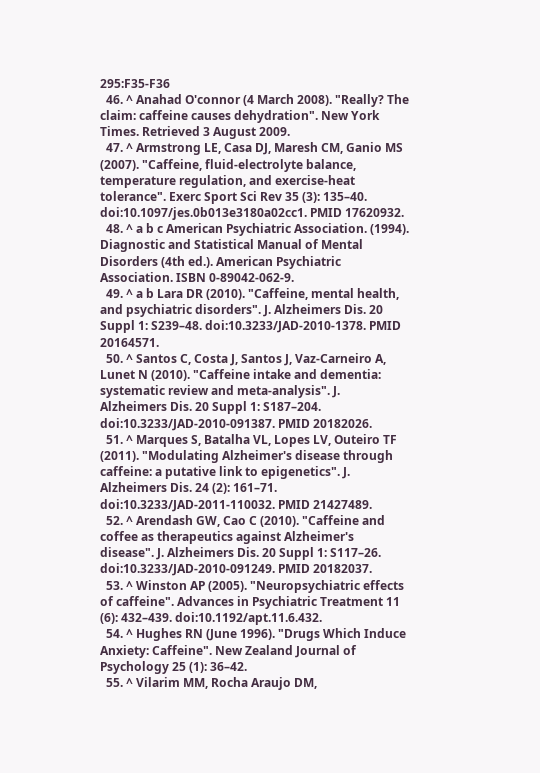295:F35-F36
  46. ^ Anahad O'connor (4 March 2008). "Really? The claim: caffeine causes dehydration". New York Times. Retrieved 3 August 2009.
  47. ^ Armstrong LE, Casa DJ, Maresh CM, Ganio MS (2007). "Caffeine, fluid-electrolyte balance, temperature regulation, and exercise-heat tolerance". Exerc Sport Sci Rev 35 (3): 135–40. doi:10.1097/jes.0b013e3180a02cc1. PMID 17620932.
  48. ^ a b c American Psychiatric Association. (1994). Diagnostic and Statistical Manual of Mental Disorders (4th ed.). American Psychiatric Association. ISBN 0-89042-062-9.
  49. ^ a b Lara DR (2010). "Caffeine, mental health, and psychiatric disorders". J. Alzheimers Dis. 20 Suppl 1: S239–48. doi:10.3233/JAD-2010-1378. PMID 20164571.
  50. ^ Santos C, Costa J, Santos J, Vaz-Carneiro A, Lunet N (2010). "Caffeine intake and dementia: systematic review and meta-analysis". J. Alzheimers Dis. 20 Suppl 1: S187–204. doi:10.3233/JAD-2010-091387. PMID 20182026.
  51. ^ Marques S, Batalha VL, Lopes LV, Outeiro TF (2011). "Modulating Alzheimer's disease through caffeine: a putative link to epigenetics". J. Alzheimers Dis. 24 (2): 161–71. doi:10.3233/JAD-2011-110032. PMID 21427489.
  52. ^ Arendash GW, Cao C (2010). "Caffeine and coffee as therapeutics against Alzheimer's disease". J. Alzheimers Dis. 20 Suppl 1: S117–26. doi:10.3233/JAD-2010-091249. PMID 20182037.
  53. ^ Winston AP (2005). "Neuropsychiatric effects of caffeine". Advances in Psychiatric Treatment 11 (6): 432–439. doi:10.1192/apt.11.6.432.
  54. ^ Hughes RN (June 1996). "Drugs Which Induce Anxiety: Caffeine". New Zealand Journal of Psychology 25 (1): 36–42.
  55. ^ Vilarim MM, Rocha Araujo DM,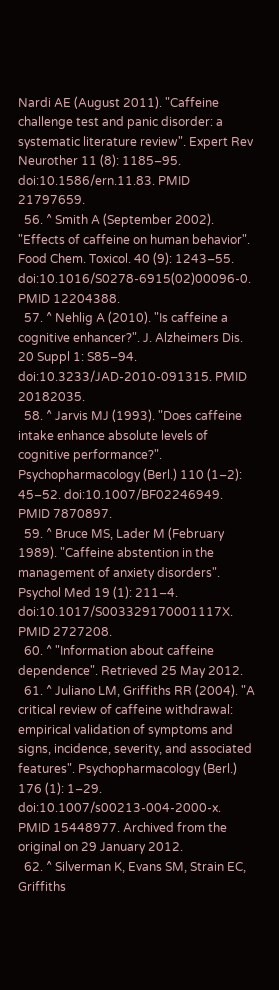Nardi AE (August 2011). "Caffeine challenge test and panic disorder: a systematic literature review". Expert Rev Neurother 11 (8): 1185–95. doi:10.1586/ern.11.83. PMID 21797659.
  56. ^ Smith A (September 2002). "Effects of caffeine on human behavior". Food Chem. Toxicol. 40 (9): 1243–55. doi:10.1016/S0278-6915(02)00096-0. PMID 12204388.
  57. ^ Nehlig A (2010). "Is caffeine a cognitive enhancer?". J. Alzheimers Dis. 20 Suppl 1: S85–94. doi:10.3233/JAD-2010-091315. PMID 20182035.
  58. ^ Jarvis MJ (1993). "Does caffeine intake enhance absolute levels of cognitive performance?". Psychopharmacology (Berl.) 110 (1–2): 45–52. doi:10.1007/BF02246949. PMID 7870897.
  59. ^ Bruce MS, Lader M (February 1989). "Caffeine abstention in the management of anxiety disorders". Psychol Med 19 (1): 211–4. doi:10.1017/S003329170001117X. PMID 2727208.
  60. ^ "Information about caffeine dependence". Retrieved 25 May 2012.
  61. ^ Juliano LM, Griffiths RR (2004). "A critical review of caffeine withdrawal: empirical validation of symptoms and signs, incidence, severity, and associated features". Psychopharmacology (Berl.) 176 (1): 1–29. doi:10.1007/s00213-004-2000-x. PMID 15448977. Archived from the original on 29 January 2012.
  62. ^ Silverman K, Evans SM, Strain EC, Griffiths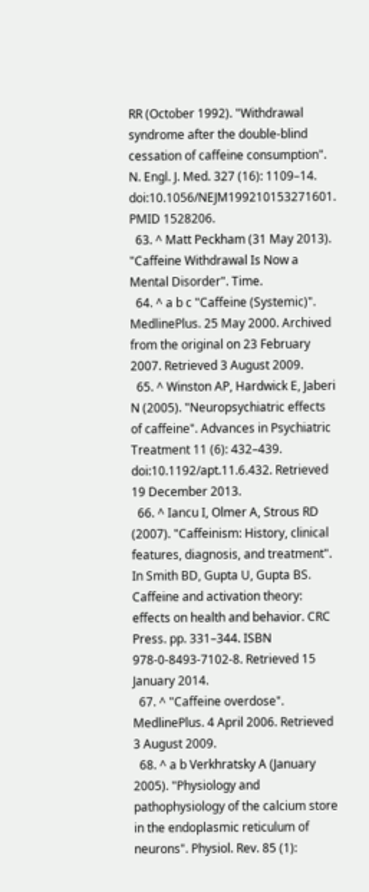RR (October 1992). "Withdrawal syndrome after the double-blind cessation of caffeine consumption". N. Engl. J. Med. 327 (16): 1109–14. doi:10.1056/NEJM199210153271601. PMID 1528206.
  63. ^ Matt Peckham (31 May 2013). "Caffeine Withdrawal Is Now a Mental Disorder". Time.
  64. ^ a b c "Caffeine (Systemic)". MedlinePlus. 25 May 2000. Archived from the original on 23 February 2007. Retrieved 3 August 2009.
  65. ^ Winston AP, Hardwick E, Jaberi N (2005). "Neuropsychiatric effects of caffeine". Advances in Psychiatric Treatment 11 (6): 432–439. doi:10.1192/apt.11.6.432. Retrieved 19 December 2013.
  66. ^ Iancu I, Olmer A, Strous RD (2007). "Caffeinism: History, clinical features, diagnosis, and treatment". In Smith BD, Gupta U, Gupta BS. Caffeine and activation theory: effects on health and behavior. CRC Press. pp. 331–344. ISBN 978-0-8493-7102-8. Retrieved 15 January 2014.
  67. ^ "Caffeine overdose". MedlinePlus. 4 April 2006. Retrieved 3 August 2009.
  68. ^ a b Verkhratsky A (January 2005). "Physiology and pathophysiology of the calcium store in the endoplasmic reticulum of neurons". Physiol. Rev. 85 (1):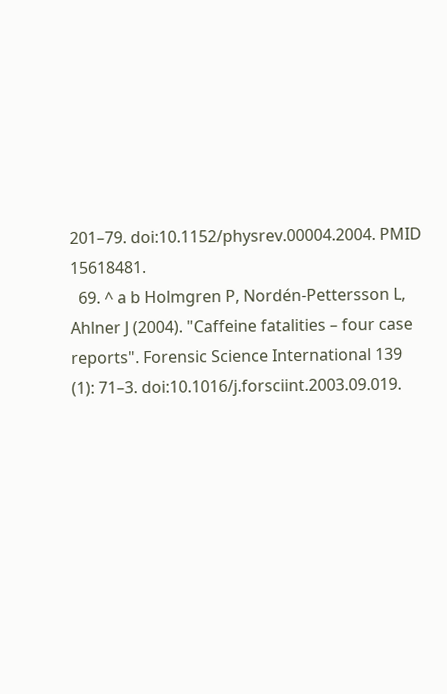201–79. doi:10.1152/physrev.00004.2004. PMID 15618481.
  69. ^ a b Holmgren P, Nordén-Pettersson L, Ahlner J (2004). "Caffeine fatalities – four case reports". Forensic Science International 139 (1): 71–3. doi:10.1016/j.forsciint.2003.09.019.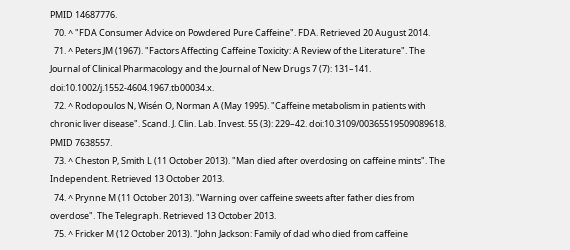PMID 14687776.
  70. ^ "FDA Consumer Advice on Powdered Pure Caffeine". FDA. Retrieved 20 August 2014.
  71. ^ Peters JM (1967). "Factors Affecting Caffeine Toxicity: A Review of the Literature". The Journal of Clinical Pharmacology and the Journal of New Drugs 7 (7): 131–141. doi:10.1002/j.1552-4604.1967.tb00034.x.
  72. ^ Rodopoulos N, Wisén O, Norman A (May 1995). "Caffeine metabolism in patients with chronic liver disease". Scand. J. Clin. Lab. Invest. 55 (3): 229–42. doi:10.3109/00365519509089618. PMID 7638557.
  73. ^ Cheston P, Smith L (11 October 2013). "Man died after overdosing on caffeine mints". The Independent. Retrieved 13 October 2013.
  74. ^ Prynne M (11 October 2013). "Warning over caffeine sweets after father dies from overdose". The Telegraph. Retrieved 13 October 2013.
  75. ^ Fricker M (12 October 2013). "John Jackson: Family of dad who died from caffeine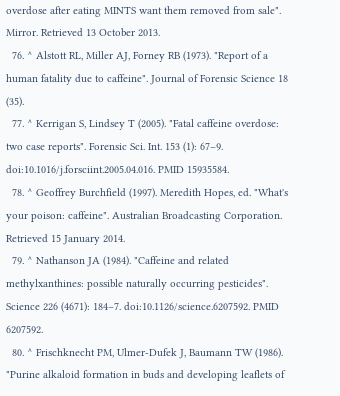overdose after eating MINTS want them removed from sale". Mirror. Retrieved 13 October 2013.
  76. ^ Alstott RL, Miller AJ, Forney RB (1973). "Report of a human fatality due to caffeine". Journal of Forensic Science 18 (35).
  77. ^ Kerrigan S, Lindsey T (2005). "Fatal caffeine overdose: two case reports". Forensic Sci. Int. 153 (1): 67–9. doi:10.1016/j.forsciint.2005.04.016. PMID 15935584.
  78. ^ Geoffrey Burchfield (1997). Meredith Hopes, ed. "What's your poison: caffeine". Australian Broadcasting Corporation. Retrieved 15 January 2014.
  79. ^ Nathanson JA (1984). "Caffeine and related methylxanthines: possible naturally occurring pesticides". Science 226 (4671): 184–7. doi:10.1126/science.6207592. PMID 6207592.
  80. ^ Frischknecht PM, Ulmer-Dufek J, Baumann TW (1986). "Purine alkaloid formation in buds and developing leaflets of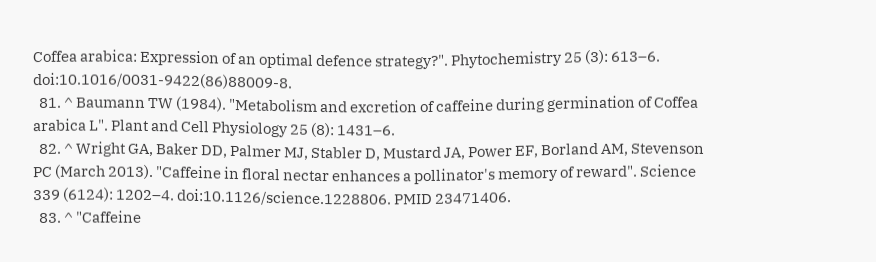Coffea arabica: Expression of an optimal defence strategy?". Phytochemistry 25 (3): 613–6. doi:10.1016/0031-9422(86)88009-8.
  81. ^ Baumann TW (1984). "Metabolism and excretion of caffeine during germination of Coffea arabica L". Plant and Cell Physiology 25 (8): 1431–6.
  82. ^ Wright GA, Baker DD, Palmer MJ, Stabler D, Mustard JA, Power EF, Borland AM, Stevenson PC (March 2013). "Caffeine in floral nectar enhances a pollinator's memory of reward". Science 339 (6124): 1202–4. doi:10.1126/science.1228806. PMID 23471406.
  83. ^ "Caffeine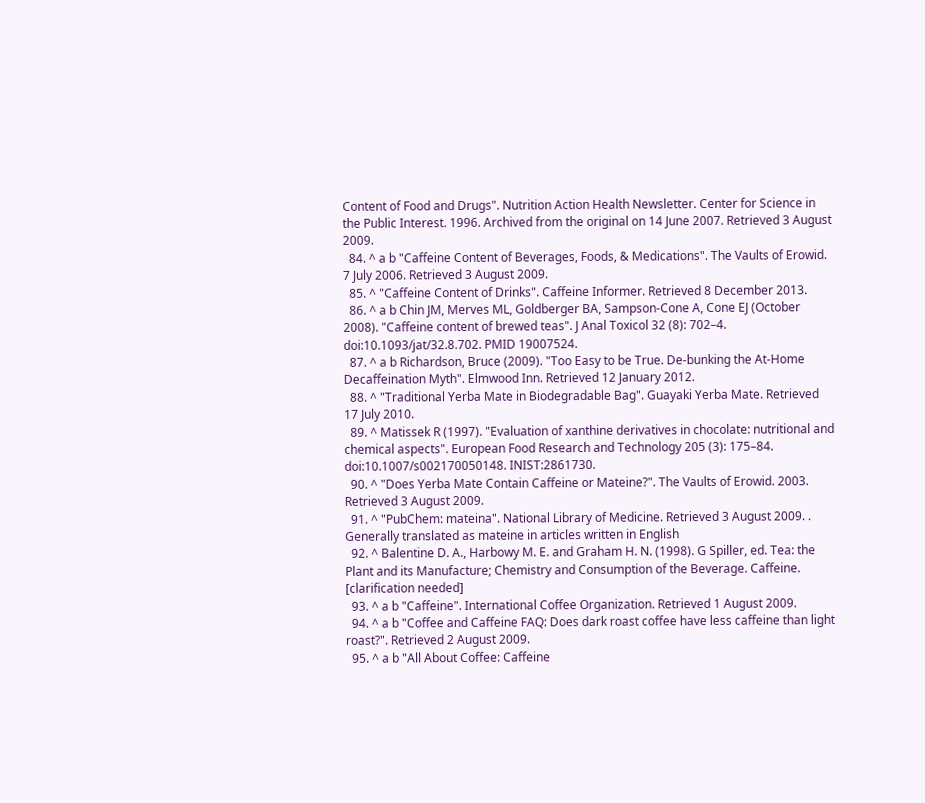Content of Food and Drugs". Nutrition Action Health Newsletter. Center for Science in the Public Interest. 1996. Archived from the original on 14 June 2007. Retrieved 3 August 2009.
  84. ^ a b "Caffeine Content of Beverages, Foods, & Medications". The Vaults of Erowid. 7 July 2006. Retrieved 3 August 2009.
  85. ^ "Caffeine Content of Drinks". Caffeine Informer. Retrieved 8 December 2013.
  86. ^ a b Chin JM, Merves ML, Goldberger BA, Sampson-Cone A, Cone EJ (October 2008). "Caffeine content of brewed teas". J Anal Toxicol 32 (8): 702–4. doi:10.1093/jat/32.8.702. PMID 19007524.
  87. ^ a b Richardson, Bruce (2009). "Too Easy to be True. De-bunking the At-Home Decaffeination Myth". Elmwood Inn. Retrieved 12 January 2012.
  88. ^ "Traditional Yerba Mate in Biodegradable Bag". Guayaki Yerba Mate. Retrieved 17 July 2010.
  89. ^ Matissek R (1997). "Evaluation of xanthine derivatives in chocolate: nutritional and chemical aspects". European Food Research and Technology 205 (3): 175–84. doi:10.1007/s002170050148. INIST:2861730.
  90. ^ "Does Yerba Mate Contain Caffeine or Mateine?". The Vaults of Erowid. 2003. Retrieved 3 August 2009.
  91. ^ "PubChem: mateina". National Library of Medicine. Retrieved 3 August 2009. . Generally translated as mateine in articles written in English
  92. ^ Balentine D. A., Harbowy M. E. and Graham H. N. (1998). G Spiller, ed. Tea: the Plant and its Manufacture; Chemistry and Consumption of the Beverage. Caffeine. [clarification needed]
  93. ^ a b "Caffeine". International Coffee Organization. Retrieved 1 August 2009.
  94. ^ a b "Coffee and Caffeine FAQ: Does dark roast coffee have less caffeine than light roast?". Retrieved 2 August 2009.
  95. ^ a b "All About Coffee: Caffeine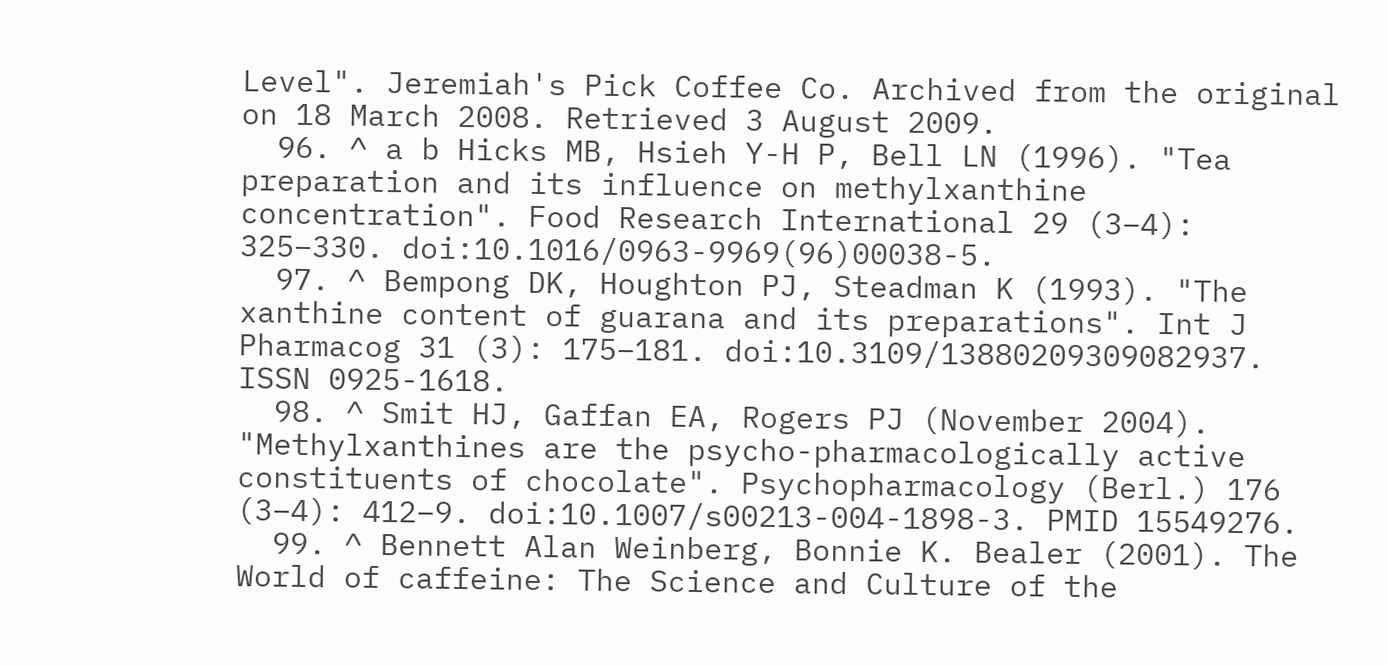Level". Jeremiah's Pick Coffee Co. Archived from the original on 18 March 2008. Retrieved 3 August 2009.
  96. ^ a b Hicks MB, Hsieh Y-H P, Bell LN (1996). "Tea preparation and its influence on methylxanthine concentration". Food Research International 29 (3–4): 325–330. doi:10.1016/0963-9969(96)00038-5.
  97. ^ Bempong DK, Houghton PJ, Steadman K (1993). "The xanthine content of guarana and its preparations". Int J Pharmacog 31 (3): 175–181. doi:10.3109/13880209309082937. ISSN 0925-1618.
  98. ^ Smit HJ, Gaffan EA, Rogers PJ (November 2004). "Methylxanthines are the psycho-pharmacologically active constituents of chocolate". Psychopharmacology (Berl.) 176 (3–4): 412–9. doi:10.1007/s00213-004-1898-3. PMID 15549276.
  99. ^ Bennett Alan Weinberg, Bonnie K. Bealer (2001). The World of caffeine: The Science and Culture of the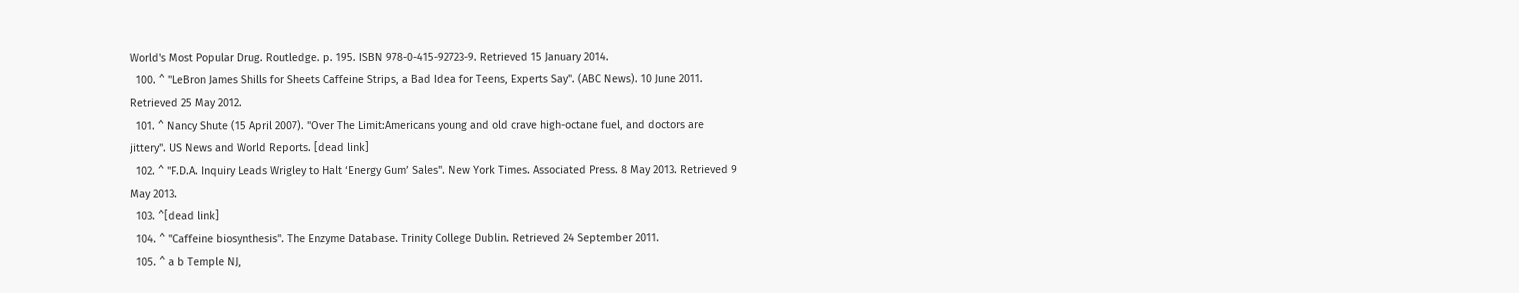World's Most Popular Drug. Routledge. p. 195. ISBN 978-0-415-92723-9. Retrieved 15 January 2014.
  100. ^ "LeBron James Shills for Sheets Caffeine Strips, a Bad Idea for Teens, Experts Say". (ABC News). 10 June 2011. Retrieved 25 May 2012.
  101. ^ Nancy Shute (15 April 2007). "Over The Limit:Americans young and old crave high-octane fuel, and doctors are jittery". US News and World Reports. [dead link]
  102. ^ "F.D.A. Inquiry Leads Wrigley to Halt ‘Energy Gum’ Sales". New York Times. Associated Press. 8 May 2013. Retrieved 9 May 2013.
  103. ^[dead link]
  104. ^ "Caffeine biosynthesis". The Enzyme Database. Trinity College Dublin. Retrieved 24 September 2011.
  105. ^ a b Temple NJ,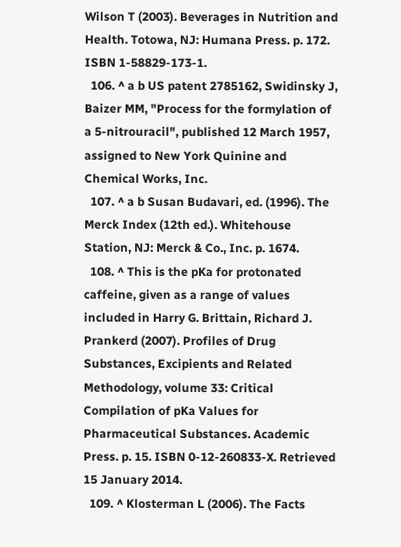Wilson T (2003). Beverages in Nutrition and Health. Totowa, NJ: Humana Press. p. 172. ISBN 1-58829-173-1.
  106. ^ a b US patent 2785162, Swidinsky J, Baizer MM, "Process for the formylation of a 5-nitrouracil", published 12 March 1957, assigned to New York Quinine and Chemical Works, Inc.
  107. ^ a b Susan Budavari, ed. (1996). The Merck Index (12th ed.). Whitehouse Station, NJ: Merck & Co., Inc. p. 1674.
  108. ^ This is the pKa for protonated caffeine, given as a range of values included in Harry G. Brittain, Richard J. Prankerd (2007). Profiles of Drug Substances, Excipients and Related Methodology, volume 33: Critical Compilation of pKa Values for Pharmaceutical Substances. Academic Press. p. 15. ISBN 0-12-260833-X. Retrieved 15 January 2014.
  109. ^ Klosterman L (2006). The Facts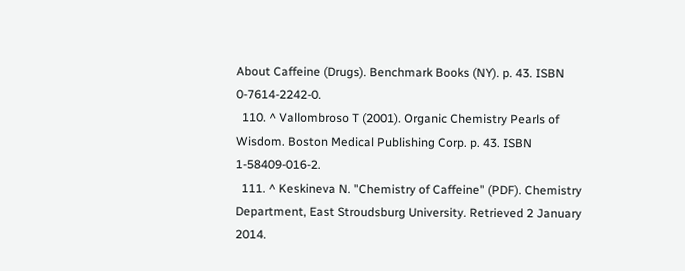About Caffeine (Drugs). Benchmark Books (NY). p. 43. ISBN 0-7614-2242-0.
  110. ^ Vallombroso T (2001). Organic Chemistry Pearls of Wisdom. Boston Medical Publishing Corp. p. 43. ISBN 1-58409-016-2.
  111. ^ Keskineva N. "Chemistry of Caffeine" (PDF). Chemistry Department, East Stroudsburg University. Retrieved 2 January 2014.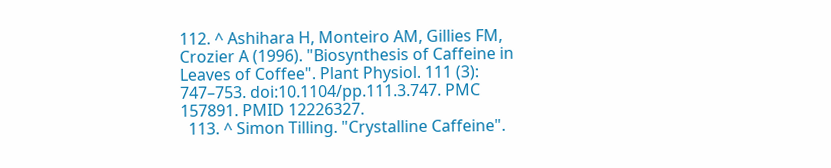112. ^ Ashihara H, Monteiro AM, Gillies FM, Crozier A (1996). "Biosynthesis of Caffeine in Leaves of Coffee". Plant Physiol. 111 (3): 747–753. doi:10.1104/pp.111.3.747. PMC 157891. PMID 12226327.
  113. ^ Simon Tilling. "Crystalline Caffeine".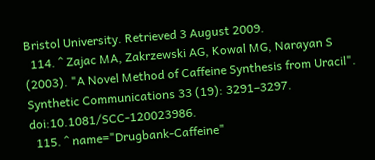Bristol University. Retrieved 3 August 2009.
  114. ^ Zajac MA, Zakrzewski AG, Kowal MG, Narayan S (2003). "A Novel Method of Caffeine Synthesis from Uracil". Synthetic Communications 33 (19): 3291–3297. doi:10.1081/SCC-120023986.
  115. ^ name="Drugbank-Caffeine"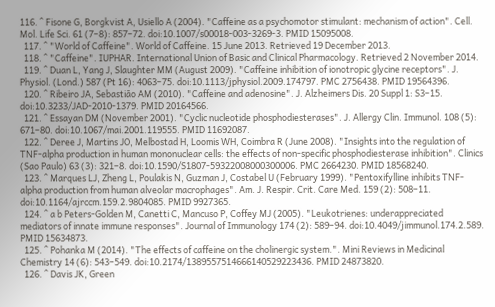116. ^ Fisone G, Borgkvist A, Usiello A (2004). "Caffeine as a psychomotor stimulant: mechanism of action". Cell. Mol. Life Sci. 61 (7–8): 857–72. doi:10.1007/s00018-003-3269-3. PMID 15095008.
  117. ^ "World of Caffeine". World of Caffeine. 15 June 2013. Retrieved 19 December 2013.
  118. ^ "Caffeine". IUPHAR. International Union of Basic and Clinical Pharmacology. Retrieved 2 November 2014.
  119. ^ Duan L, Yang J, Slaughter MM (August 2009). "Caffeine inhibition of ionotropic glycine receptors". J. Physiol. (Lond.) 587 (Pt 16): 4063–75. doi:10.1113/jphysiol.2009.174797. PMC 2756438. PMID 19564396.
  120. ^ Ribeiro JA, Sebastião AM (2010). "Caffeine and adenosine". J. Alzheimers Dis. 20 Suppl 1: S3–15. doi:10.3233/JAD-2010-1379. PMID 20164566.
  121. ^ Essayan DM (November 2001). "Cyclic nucleotide phosphodiesterases". J. Allergy Clin. Immunol. 108 (5): 671–80. doi:10.1067/mai.2001.119555. PMID 11692087.
  122. ^ Deree J, Martins JO, Melbostad H, Loomis WH, Coimbra R (June 2008). "Insights into the regulation of TNF-alpha production in human mononuclear cells: the effects of non-specific phosphodiesterase inhibition". Clinics (Sao Paulo) 63 (3): 321–8. doi:10.1590/S1807-59322008000300006. PMC 2664230. PMID 18568240.
  123. ^ Marques LJ, Zheng L, Poulakis N, Guzman J, Costabel U (February 1999). "Pentoxifylline inhibits TNF-alpha production from human alveolar macrophages". Am. J. Respir. Crit. Care Med. 159 (2): 508–11. doi:10.1164/ajrccm.159.2.9804085. PMID 9927365.
  124. ^ a b Peters-Golden M, Canetti C, Mancuso P, Coffey MJ (2005). "Leukotrienes: underappreciated mediators of innate immune responses". Journal of Immunology 174 (2): 589–94. doi:10.4049/jimmunol.174.2.589. PMID 15634873.
  125. ^ Pohanka M (2014). "The effects of caffeine on the cholinergic system.". Mini Reviews in Medicinal Chemistry 14 (6): 543–549. doi:10.2174/1389557514666140529223436. PMID 24873820.
  126. ^ Davis JK, Green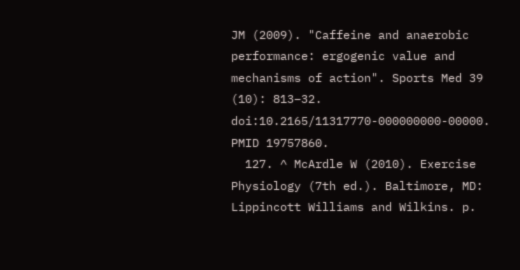JM (2009). "Caffeine and anaerobic performance: ergogenic value and mechanisms of action". Sports Med 39 (10): 813–32. doi:10.2165/11317770-000000000-00000. PMID 19757860.
  127. ^ McArdle W (2010). Exercise Physiology (7th ed.). Baltimore, MD: Lippincott Williams and Wilkins. p.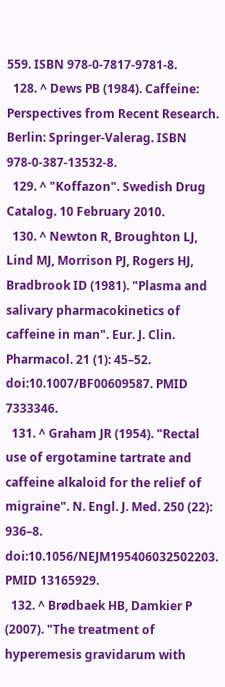559. ISBN 978-0-7817-9781-8.
  128. ^ Dews PB (1984). Caffeine: Perspectives from Recent Research. Berlin: Springer-Valerag. ISBN 978-0-387-13532-8.
  129. ^ "Koffazon". Swedish Drug Catalog. 10 February 2010.
  130. ^ Newton R, Broughton LJ, Lind MJ, Morrison PJ, Rogers HJ, Bradbrook ID (1981). "Plasma and salivary pharmacokinetics of caffeine in man". Eur. J. Clin. Pharmacol. 21 (1): 45–52. doi:10.1007/BF00609587. PMID 7333346.
  131. ^ Graham JR (1954). "Rectal use of ergotamine tartrate and caffeine alkaloid for the relief of migraine". N. Engl. J. Med. 250 (22): 936–8. doi:10.1056/NEJM195406032502203. PMID 13165929.
  132. ^ Brødbaek HB, Damkier P (2007). "The treatment of hyperemesis gravidarum with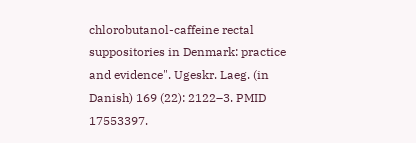chlorobutanol-caffeine rectal suppositories in Denmark: practice and evidence". Ugeskr. Laeg. (in Danish) 169 (22): 2122–3. PMID 17553397.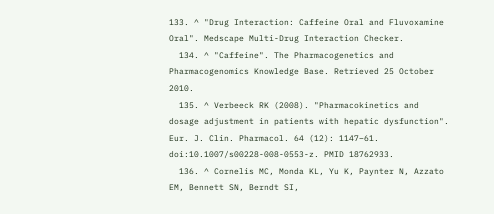133. ^ "Drug Interaction: Caffeine Oral and Fluvoxamine Oral". Medscape Multi-Drug Interaction Checker.
  134. ^ "Caffeine". The Pharmacogenetics and Pharmacogenomics Knowledge Base. Retrieved 25 October 2010.
  135. ^ Verbeeck RK (2008). "Pharmacokinetics and dosage adjustment in patients with hepatic dysfunction". Eur. J. Clin. Pharmacol. 64 (12): 1147–61. doi:10.1007/s00228-008-0553-z. PMID 18762933.
  136. ^ Cornelis MC, Monda KL, Yu K, Paynter N, Azzato EM, Bennett SN, Berndt SI,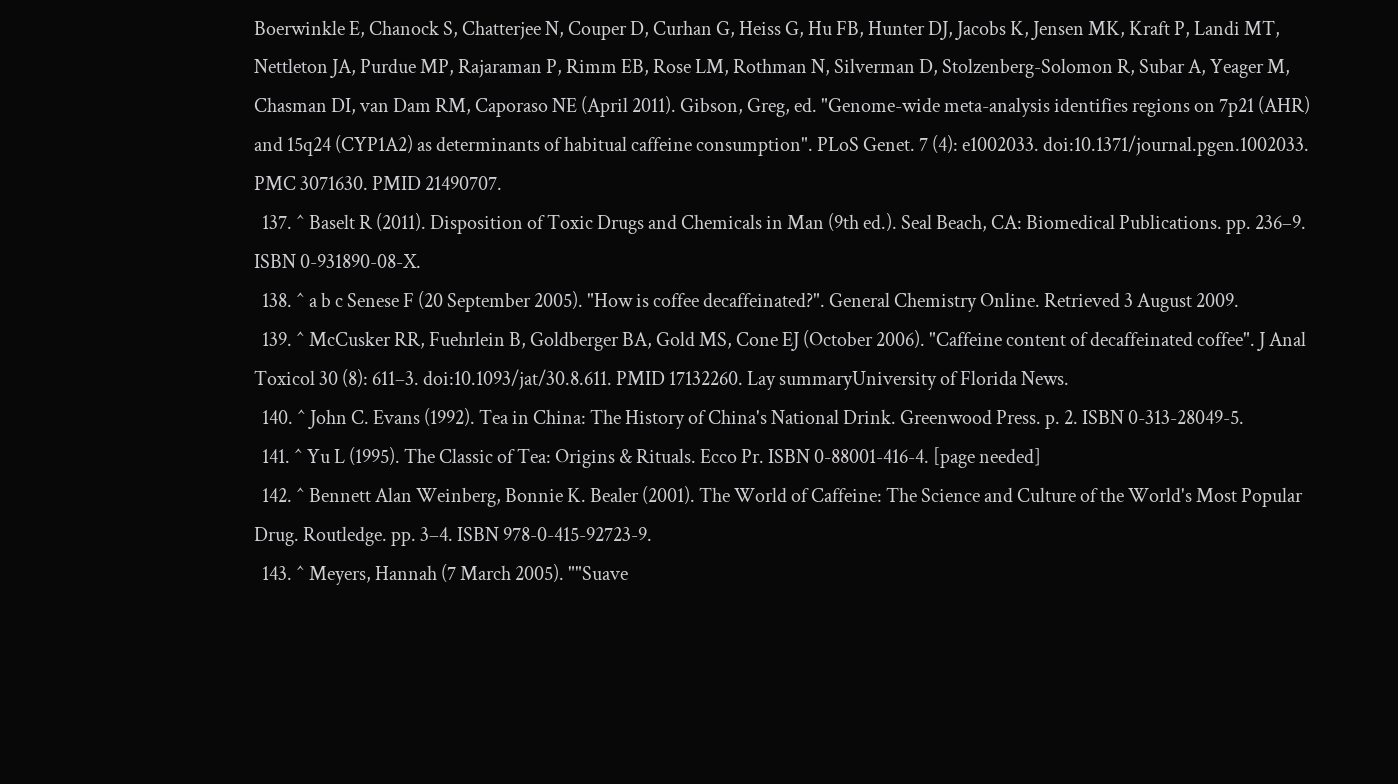Boerwinkle E, Chanock S, Chatterjee N, Couper D, Curhan G, Heiss G, Hu FB, Hunter DJ, Jacobs K, Jensen MK, Kraft P, Landi MT, Nettleton JA, Purdue MP, Rajaraman P, Rimm EB, Rose LM, Rothman N, Silverman D, Stolzenberg-Solomon R, Subar A, Yeager M, Chasman DI, van Dam RM, Caporaso NE (April 2011). Gibson, Greg, ed. "Genome-wide meta-analysis identifies regions on 7p21 (AHR) and 15q24 (CYP1A2) as determinants of habitual caffeine consumption". PLoS Genet. 7 (4): e1002033. doi:10.1371/journal.pgen.1002033. PMC 3071630. PMID 21490707.
  137. ^ Baselt R (2011). Disposition of Toxic Drugs and Chemicals in Man (9th ed.). Seal Beach, CA: Biomedical Publications. pp. 236–9. ISBN 0-931890-08-X.
  138. ^ a b c Senese F (20 September 2005). "How is coffee decaffeinated?". General Chemistry Online. Retrieved 3 August 2009.
  139. ^ McCusker RR, Fuehrlein B, Goldberger BA, Gold MS, Cone EJ (October 2006). "Caffeine content of decaffeinated coffee". J Anal Toxicol 30 (8): 611–3. doi:10.1093/jat/30.8.611. PMID 17132260. Lay summaryUniversity of Florida News.
  140. ^ John C. Evans (1992). Tea in China: The History of China's National Drink. Greenwood Press. p. 2. ISBN 0-313-28049-5.
  141. ^ Yu L (1995). The Classic of Tea: Origins & Rituals. Ecco Pr. ISBN 0-88001-416-4. [page needed]
  142. ^ Bennett Alan Weinberg, Bonnie K. Bealer (2001). The World of Caffeine: The Science and Culture of the World's Most Popular Drug. Routledge. pp. 3–4. ISBN 978-0-415-92723-9.
  143. ^ Meyers, Hannah (7 March 2005). ""Suave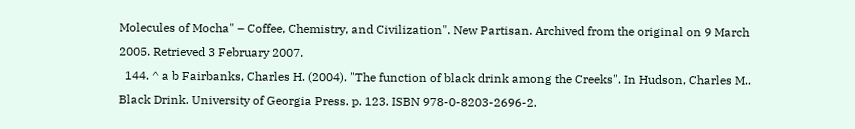Molecules of Mocha" – Coffee, Chemistry, and Civilization". New Partisan. Archived from the original on 9 March 2005. Retrieved 3 February 2007.
  144. ^ a b Fairbanks, Charles H. (2004). "The function of black drink among the Creeks". In Hudson, Charles M.. Black Drink. University of Georgia Press. p. 123. ISBN 978-0-8203-2696-2.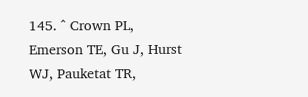145. ^ Crown PL, Emerson TE, Gu J, Hurst WJ, Pauketat TR,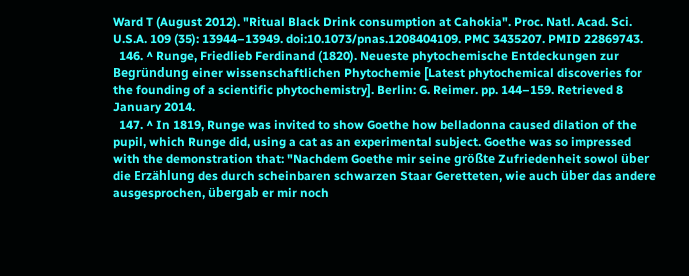Ward T (August 2012). "Ritual Black Drink consumption at Cahokia". Proc. Natl. Acad. Sci. U.S.A. 109 (35): 13944–13949. doi:10.1073/pnas.1208404109. PMC 3435207. PMID 22869743.
  146. ^ Runge, Friedlieb Ferdinand (1820). Neueste phytochemische Entdeckungen zur Begründung einer wissenschaftlichen Phytochemie [Latest phytochemical discoveries for the founding of a scientific phytochemistry]. Berlin: G. Reimer. pp. 144–159. Retrieved 8 January 2014.
  147. ^ In 1819, Runge was invited to show Goethe how belladonna caused dilation of the pupil, which Runge did, using a cat as an experimental subject. Goethe was so impressed with the demonstration that: "Nachdem Goethe mir seine größte Zufriedenheit sowol über die Erzählung des durch scheinbaren schwarzen Staar Geretteten, wie auch über das andere ausgesprochen, übergab er mir noch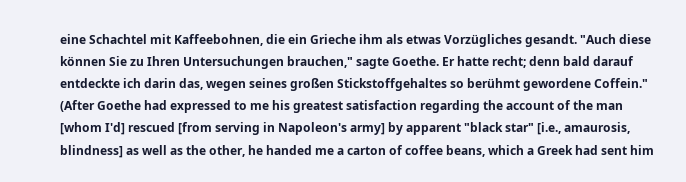eine Schachtel mit Kaffeebohnen, die ein Grieche ihm als etwas Vorzügliches gesandt. "Auch diese können Sie zu Ihren Untersuchungen brauchen," sagte Goethe. Er hatte recht; denn bald darauf entdeckte ich darin das, wegen seines großen Stickstoffgehaltes so berühmt gewordene Coffein." (After Goethe had expressed to me his greatest satisfaction regarding the account of the man [whom I'd] rescued [from serving in Napoleon's army] by apparent "black star" [i.e., amaurosis, blindness] as well as the other, he handed me a carton of coffee beans, which a Greek had sent him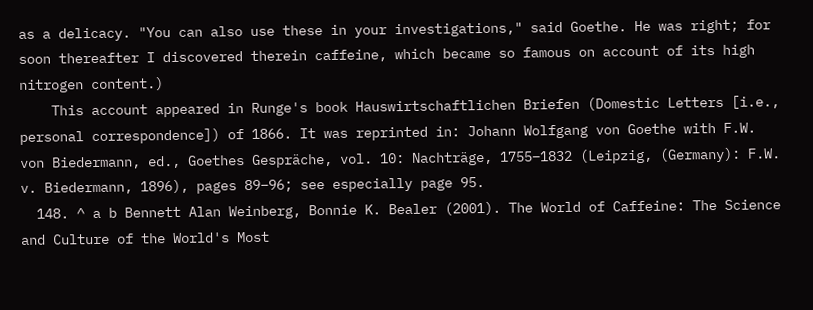as a delicacy. "You can also use these in your investigations," said Goethe. He was right; for soon thereafter I discovered therein caffeine, which became so famous on account of its high nitrogen content.)
    This account appeared in Runge's book Hauswirtschaftlichen Briefen (Domestic Letters [i.e., personal correspondence]) of 1866. It was reprinted in: Johann Wolfgang von Goethe with F.W. von Biedermann, ed., Goethes Gespräche, vol. 10: Nachträge, 1755–1832 (Leipzig, (Germany): F.W. v. Biedermann, 1896), pages 89–96; see especially page 95.
  148. ^ a b Bennett Alan Weinberg, Bonnie K. Bealer (2001). The World of Caffeine: The Science and Culture of the World's Most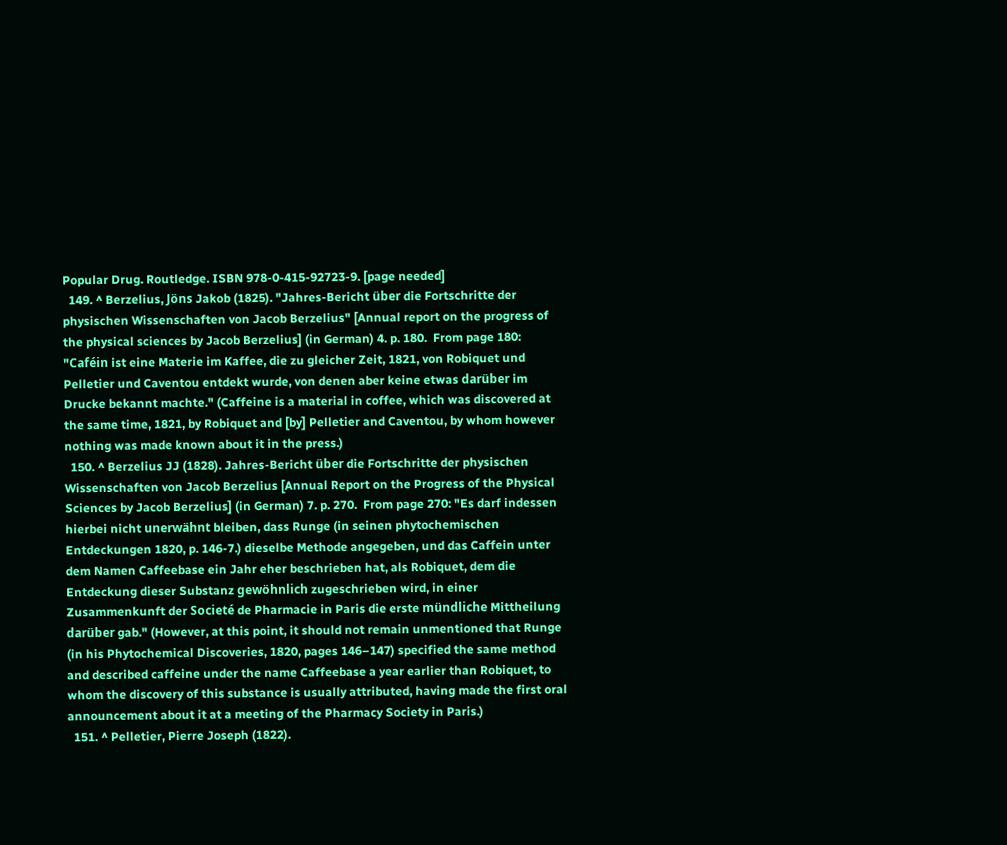Popular Drug. Routledge. ISBN 978-0-415-92723-9. [page needed]
  149. ^ Berzelius, Jöns Jakob (1825). "Jahres-Bericht über die Fortschritte der physischen Wissenschaften von Jacob Berzelius" [Annual report on the progress of the physical sciences by Jacob Berzelius] (in German) 4. p. 180.  From page 180: "Caféin ist eine Materie im Kaffee, die zu gleicher Zeit, 1821, von Robiquet und Pelletier und Caventou entdekt wurde, von denen aber keine etwas darüber im Drucke bekannt machte." (Caffeine is a material in coffee, which was discovered at the same time, 1821, by Robiquet and [by] Pelletier and Caventou, by whom however nothing was made known about it in the press.)
  150. ^ Berzelius JJ (1828). Jahres-Bericht über die Fortschritte der physischen Wissenschaften von Jacob Berzelius [Annual Report on the Progress of the Physical Sciences by Jacob Berzelius] (in German) 7. p. 270.  From page 270: "Es darf indessen hierbei nicht unerwähnt bleiben, dass Runge (in seinen phytochemischen Entdeckungen 1820, p. 146-7.) dieselbe Methode angegeben, und das Caffein unter dem Namen Caffeebase ein Jahr eher beschrieben hat, als Robiquet, dem die Entdeckung dieser Substanz gewöhnlich zugeschrieben wird, in einer Zusammenkunft der Societé de Pharmacie in Paris die erste mündliche Mittheilung darüber gab." (However, at this point, it should not remain unmentioned that Runge (in his Phytochemical Discoveries, 1820, pages 146–147) specified the same method and described caffeine under the name Caffeebase a year earlier than Robiquet, to whom the discovery of this substance is usually attributed, having made the first oral announcement about it at a meeting of the Pharmacy Society in Paris.)
  151. ^ Pelletier, Pierre Joseph (1822).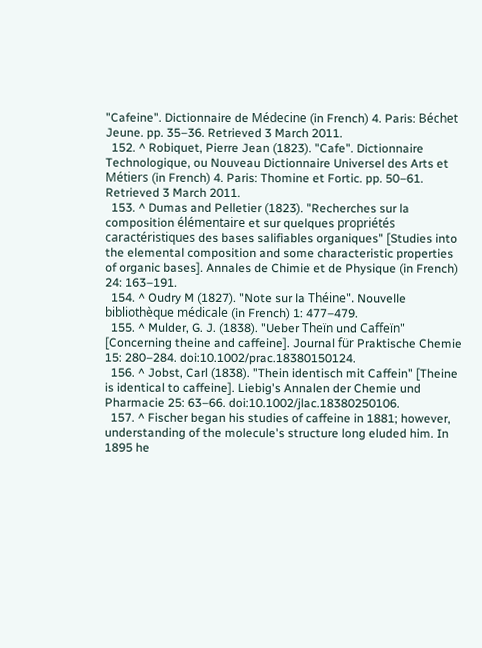"Cafeine". Dictionnaire de Médecine (in French) 4. Paris: Béchet Jeune. pp. 35–36. Retrieved 3 March 2011.
  152. ^ Robiquet, Pierre Jean (1823). "Cafe". Dictionnaire Technologique, ou Nouveau Dictionnaire Universel des Arts et Métiers (in French) 4. Paris: Thomine et Fortic. pp. 50–61. Retrieved 3 March 2011.
  153. ^ Dumas and Pelletier (1823). "Recherches sur la composition élémentaire et sur quelques propriétés caractéristiques des bases salifiables organiques" [Studies into the elemental composition and some characteristic properties of organic bases]. Annales de Chimie et de Physique (in French) 24: 163–191.
  154. ^ Oudry M (1827). "Note sur la Théine". Nouvelle bibliothèque médicale (in French) 1: 477–479.
  155. ^ Mulder, G. J. (1838). "Ueber Theïn und Caffeïn" [Concerning theine and caffeine]. Journal für Praktische Chemie 15: 280–284. doi:10.1002/prac.18380150124.
  156. ^ Jobst, Carl (1838). "Thein identisch mit Caffein" [Theine is identical to caffeine]. Liebig's Annalen der Chemie und Pharmacie 25: 63–66. doi:10.1002/jlac.18380250106.
  157. ^ Fischer began his studies of caffeine in 1881; however, understanding of the molecule's structure long eluded him. In 1895 he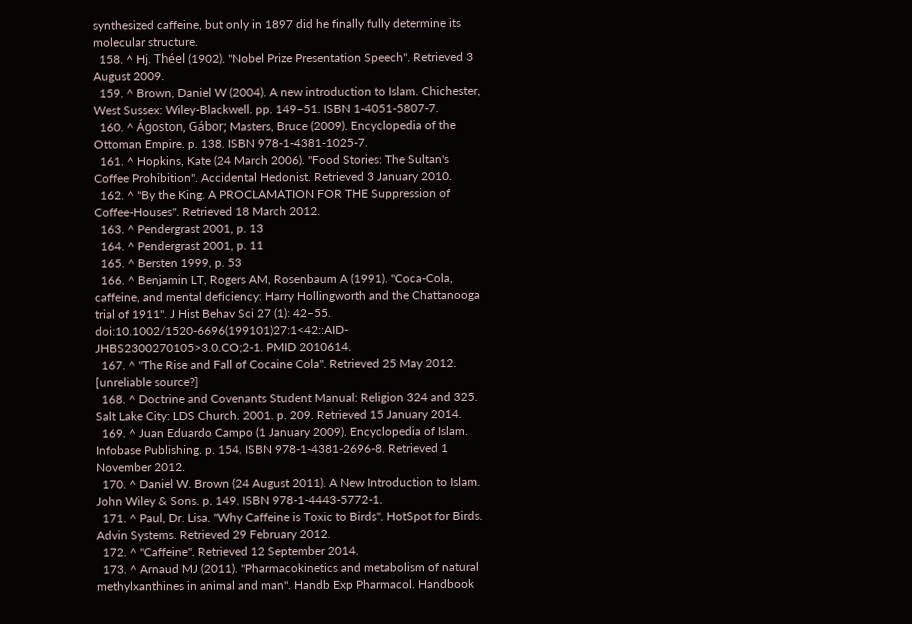synthesized caffeine, but only in 1897 did he finally fully determine its molecular structure.
  158. ^ Hj. Théel (1902). "Nobel Prize Presentation Speech". Retrieved 3 August 2009.
  159. ^ Brown, Daniel W (2004). A new introduction to Islam. Chichester, West Sussex: Wiley-Blackwell. pp. 149–51. ISBN 1-4051-5807-7.
  160. ^ Ágoston, Gábor; Masters, Bruce (2009). Encyclopedia of the Ottoman Empire. p. 138. ISBN 978-1-4381-1025-7.
  161. ^ Hopkins, Kate (24 March 2006). "Food Stories: The Sultan's Coffee Prohibition". Accidental Hedonist. Retrieved 3 January 2010.
  162. ^ "By the King. A PROCLAMATION FOR THE Suppression of Coffee-Houses". Retrieved 18 March 2012.
  163. ^ Pendergrast 2001, p. 13
  164. ^ Pendergrast 2001, p. 11
  165. ^ Bersten 1999, p. 53
  166. ^ Benjamin LT, Rogers AM, Rosenbaum A (1991). "Coca-Cola, caffeine, and mental deficiency: Harry Hollingworth and the Chattanooga trial of 1911". J Hist Behav Sci 27 (1): 42–55. doi:10.1002/1520-6696(199101)27:1<42::AID-JHBS2300270105>3.0.CO;2-1. PMID 2010614.
  167. ^ "The Rise and Fall of Cocaine Cola". Retrieved 25 May 2012. [unreliable source?]
  168. ^ Doctrine and Covenants Student Manual: Religion 324 and 325. Salt Lake City: LDS Church. 2001. p. 209. Retrieved 15 January 2014.
  169. ^ Juan Eduardo Campo (1 January 2009). Encyclopedia of Islam. Infobase Publishing. p. 154. ISBN 978-1-4381-2696-8. Retrieved 1 November 2012.
  170. ^ Daniel W. Brown (24 August 2011). A New Introduction to Islam. John Wiley & Sons. p. 149. ISBN 978-1-4443-5772-1.
  171. ^ Paul, Dr. Lisa. "Why Caffeine is Toxic to Birds". HotSpot for Birds. Advin Systems. Retrieved 29 February 2012.
  172. ^ "Caffeine". Retrieved 12 September 2014.
  173. ^ Arnaud MJ (2011). "Pharmacokinetics and metabolism of natural methylxanthines in animal and man". Handb Exp Pharmacol. Handbook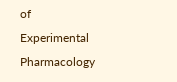of Experimental Pharmacology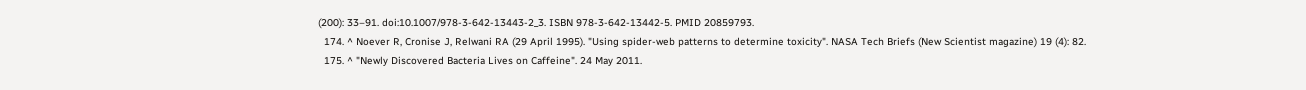(200): 33–91. doi:10.1007/978-3-642-13443-2_3. ISBN 978-3-642-13442-5. PMID 20859793.
  174. ^ Noever R, Cronise J, Relwani RA (29 April 1995). "Using spider-web patterns to determine toxicity". NASA Tech Briefs (New Scientist magazine) 19 (4): 82.
  175. ^ "Newly Discovered Bacteria Lives on Caffeine". 24 May 2011.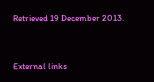Retrieved 19 December 2013.


External links